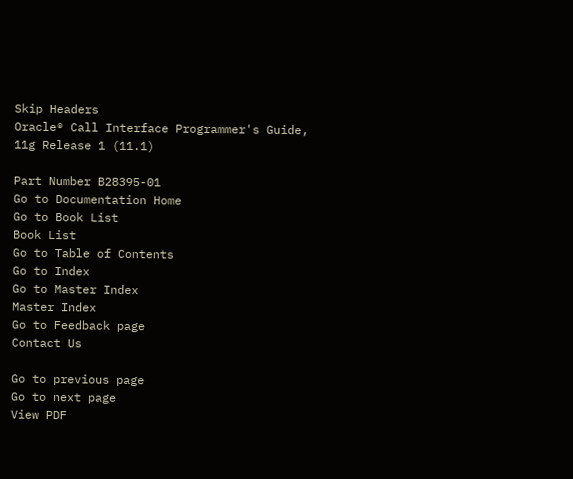Skip Headers
Oracle® Call Interface Programmer's Guide,
11g Release 1 (11.1)

Part Number B28395-01
Go to Documentation Home
Go to Book List
Book List
Go to Table of Contents
Go to Index
Go to Master Index
Master Index
Go to Feedback page
Contact Us

Go to previous page
Go to next page
View PDF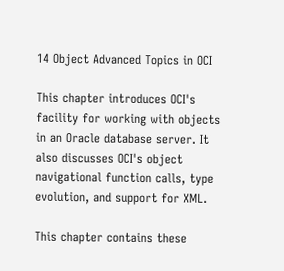14 Object Advanced Topics in OCI

This chapter introduces OCI's facility for working with objects in an Oracle database server. It also discusses OCI's object navigational function calls, type evolution, and support for XML.

This chapter contains these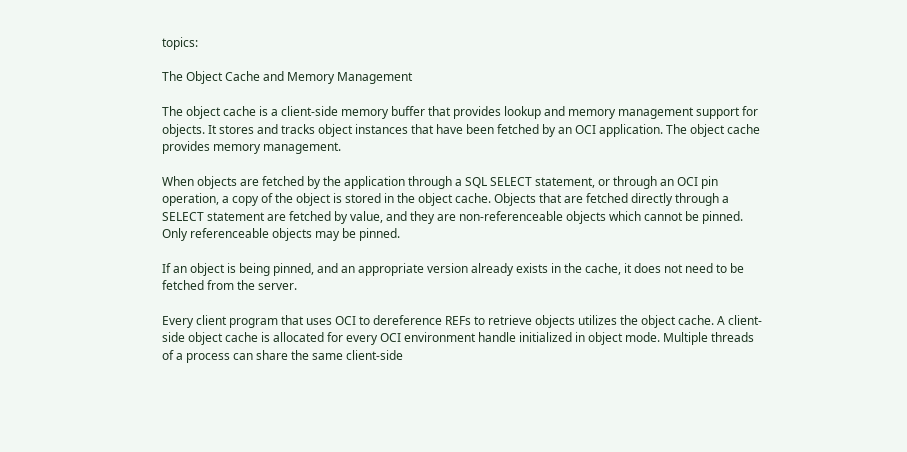topics:

The Object Cache and Memory Management

The object cache is a client-side memory buffer that provides lookup and memory management support for objects. It stores and tracks object instances that have been fetched by an OCI application. The object cache provides memory management.

When objects are fetched by the application through a SQL SELECT statement, or through an OCI pin operation, a copy of the object is stored in the object cache. Objects that are fetched directly through a SELECT statement are fetched by value, and they are non-referenceable objects which cannot be pinned. Only referenceable objects may be pinned.

If an object is being pinned, and an appropriate version already exists in the cache, it does not need to be fetched from the server.

Every client program that uses OCI to dereference REFs to retrieve objects utilizes the object cache. A client-side object cache is allocated for every OCI environment handle initialized in object mode. Multiple threads of a process can share the same client-side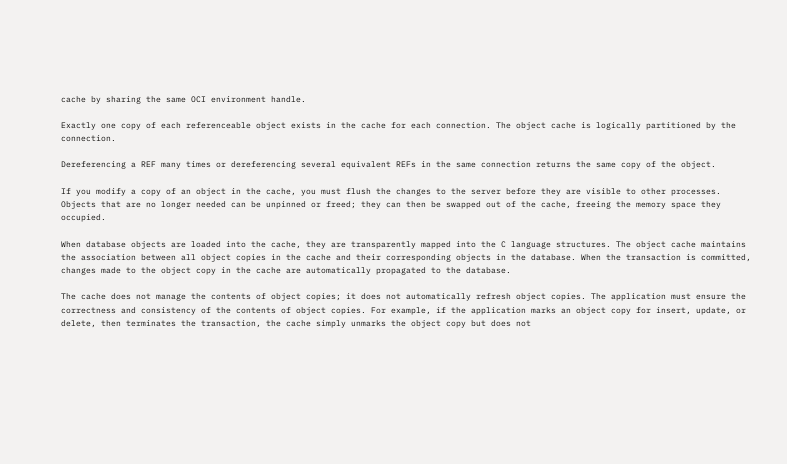cache by sharing the same OCI environment handle.

Exactly one copy of each referenceable object exists in the cache for each connection. The object cache is logically partitioned by the connection.

Dereferencing a REF many times or dereferencing several equivalent REFs in the same connection returns the same copy of the object.

If you modify a copy of an object in the cache, you must flush the changes to the server before they are visible to other processes. Objects that are no longer needed can be unpinned or freed; they can then be swapped out of the cache, freeing the memory space they occupied.

When database objects are loaded into the cache, they are transparently mapped into the C language structures. The object cache maintains the association between all object copies in the cache and their corresponding objects in the database. When the transaction is committed, changes made to the object copy in the cache are automatically propagated to the database.

The cache does not manage the contents of object copies; it does not automatically refresh object copies. The application must ensure the correctness and consistency of the contents of object copies. For example, if the application marks an object copy for insert, update, or delete, then terminates the transaction, the cache simply unmarks the object copy but does not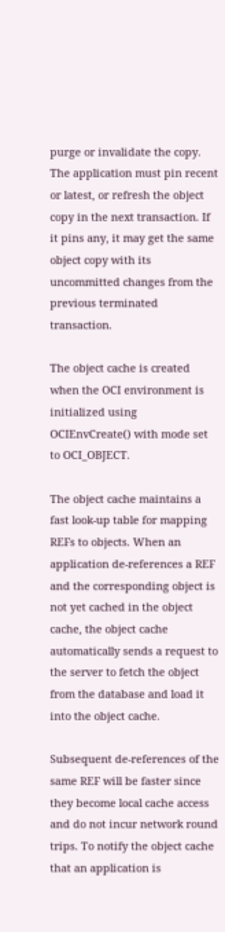purge or invalidate the copy. The application must pin recent or latest, or refresh the object copy in the next transaction. If it pins any, it may get the same object copy with its uncommitted changes from the previous terminated transaction.

The object cache is created when the OCI environment is initialized using OCIEnvCreate() with mode set to OCI_OBJECT.

The object cache maintains a fast look-up table for mapping REFs to objects. When an application de-references a REF and the corresponding object is not yet cached in the object cache, the object cache automatically sends a request to the server to fetch the object from the database and load it into the object cache.

Subsequent de-references of the same REF will be faster since they become local cache access and do not incur network round trips. To notify the object cache that an application is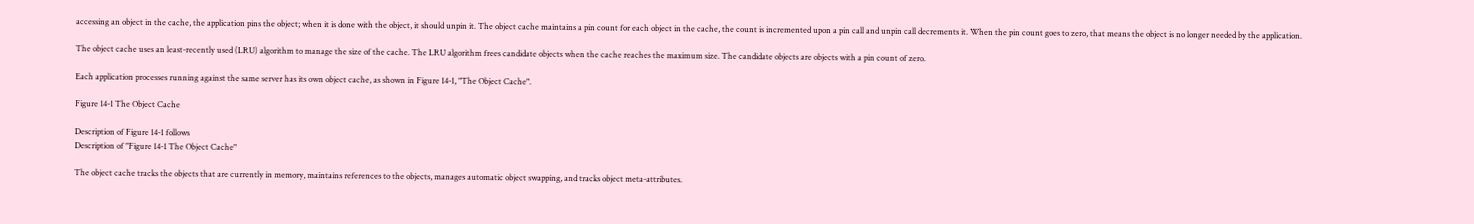accessing an object in the cache, the application pins the object; when it is done with the object, it should unpin it. The object cache maintains a pin count for each object in the cache, the count is incremented upon a pin call and unpin call decrements it. When the pin count goes to zero, that means the object is no longer needed by the application.

The object cache uses an least-recently used (LRU) algorithm to manage the size of the cache. The LRU algorithm frees candidate objects when the cache reaches the maximum size. The candidate objects are objects with a pin count of zero.

Each application processes running against the same server has its own object cache, as shown in Figure 14-1, "The Object Cache".

Figure 14-1 The Object Cache

Description of Figure 14-1 follows
Description of "Figure 14-1 The Object Cache"

The object cache tracks the objects that are currently in memory, maintains references to the objects, manages automatic object swapping, and tracks object meta-attributes.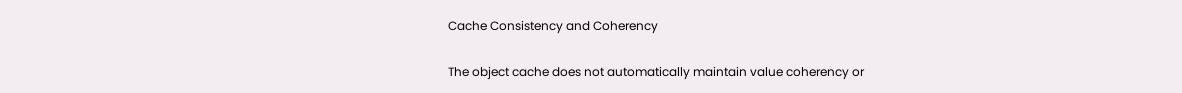Cache Consistency and Coherency

The object cache does not automatically maintain value coherency or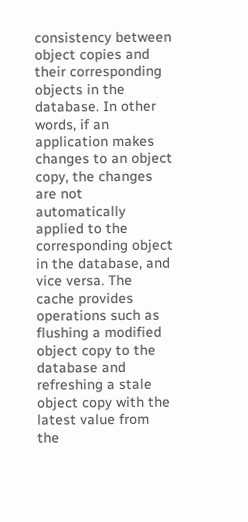consistency between object copies and their corresponding objects in the database. In other words, if an application makes changes to an object copy, the changes are not automatically applied to the corresponding object in the database, and vice versa. The cache provides operations such as flushing a modified object copy to the database and refreshing a stale object copy with the latest value from the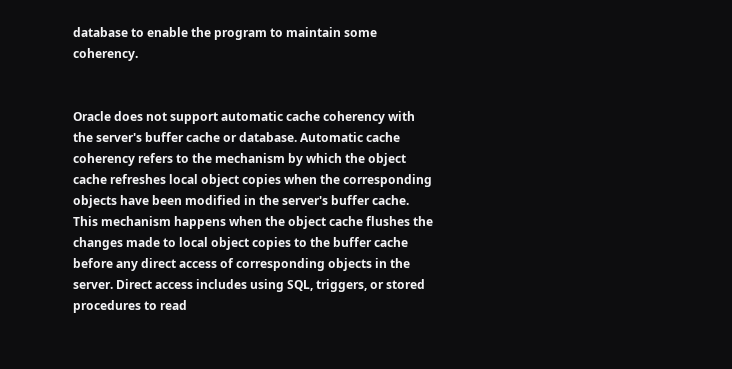database to enable the program to maintain some coherency.


Oracle does not support automatic cache coherency with the server's buffer cache or database. Automatic cache coherency refers to the mechanism by which the object cache refreshes local object copies when the corresponding objects have been modified in the server's buffer cache. This mechanism happens when the object cache flushes the changes made to local object copies to the buffer cache before any direct access of corresponding objects in the server. Direct access includes using SQL, triggers, or stored procedures to read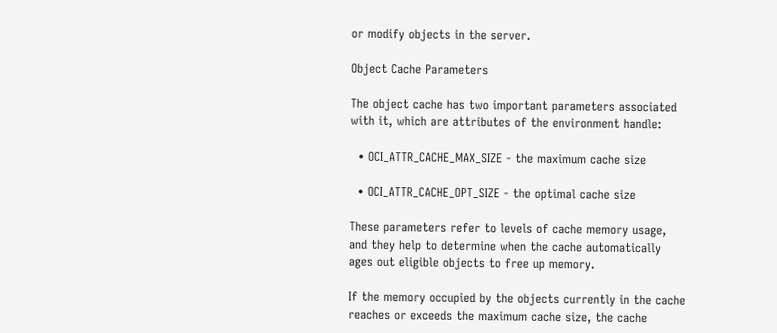or modify objects in the server.

Object Cache Parameters

The object cache has two important parameters associated with it, which are attributes of the environment handle:

  • OCI_ATTR_CACHE_MAX_SIZE - the maximum cache size

  • OCI_ATTR_CACHE_OPT_SIZE - the optimal cache size

These parameters refer to levels of cache memory usage, and they help to determine when the cache automatically ages out eligible objects to free up memory.

If the memory occupied by the objects currently in the cache reaches or exceeds the maximum cache size, the cache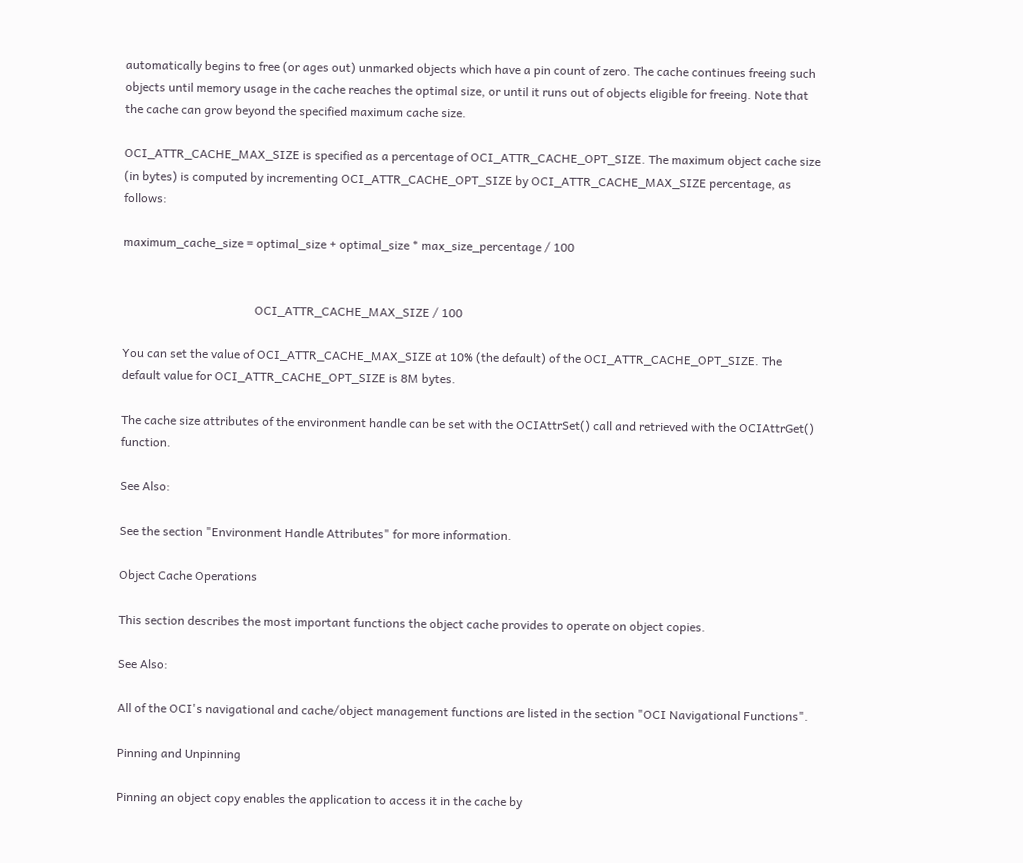automatically begins to free (or ages out) unmarked objects which have a pin count of zero. The cache continues freeing such objects until memory usage in the cache reaches the optimal size, or until it runs out of objects eligible for freeing. Note that the cache can grow beyond the specified maximum cache size.

OCI_ATTR_CACHE_MAX_SIZE is specified as a percentage of OCI_ATTR_CACHE_OPT_SIZE. The maximum object cache size (in bytes) is computed by incrementing OCI_ATTR_CACHE_OPT_SIZE by OCI_ATTR_CACHE_MAX_SIZE percentage, as follows:

maximum_cache_size = optimal_size + optimal_size * max_size_percentage / 100


                                            OCI_ATTR_CACHE_MAX_SIZE / 100

You can set the value of OCI_ATTR_CACHE_MAX_SIZE at 10% (the default) of the OCI_ATTR_CACHE_OPT_SIZE. The default value for OCI_ATTR_CACHE_OPT_SIZE is 8M bytes.

The cache size attributes of the environment handle can be set with the OCIAttrSet() call and retrieved with the OCIAttrGet() function.

See Also:

See the section "Environment Handle Attributes" for more information.

Object Cache Operations

This section describes the most important functions the object cache provides to operate on object copies.

See Also:

All of the OCI's navigational and cache/object management functions are listed in the section "OCI Navigational Functions".

Pinning and Unpinning

Pinning an object copy enables the application to access it in the cache by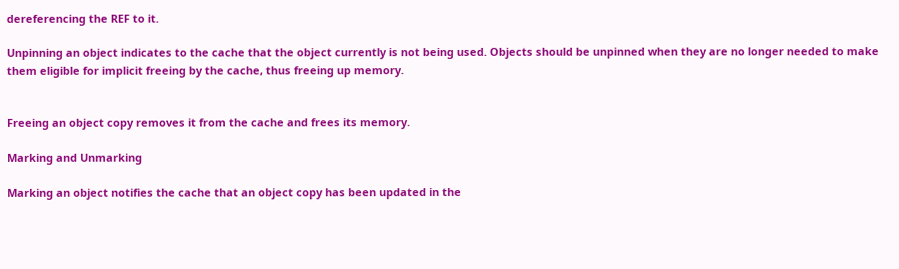dereferencing the REF to it.

Unpinning an object indicates to the cache that the object currently is not being used. Objects should be unpinned when they are no longer needed to make them eligible for implicit freeing by the cache, thus freeing up memory.


Freeing an object copy removes it from the cache and frees its memory.

Marking and Unmarking

Marking an object notifies the cache that an object copy has been updated in the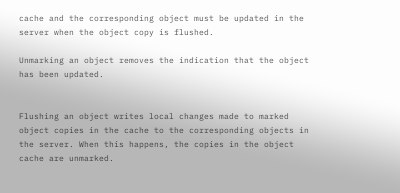cache and the corresponding object must be updated in the server when the object copy is flushed.

Unmarking an object removes the indication that the object has been updated.


Flushing an object writes local changes made to marked object copies in the cache to the corresponding objects in the server. When this happens, the copies in the object cache are unmarked.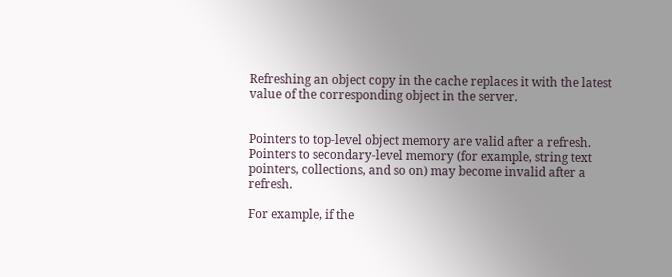Refreshing an object copy in the cache replaces it with the latest value of the corresponding object in the server.


Pointers to top-level object memory are valid after a refresh. Pointers to secondary-level memory (for example, string text pointers, collections, and so on) may become invalid after a refresh.

For example, if the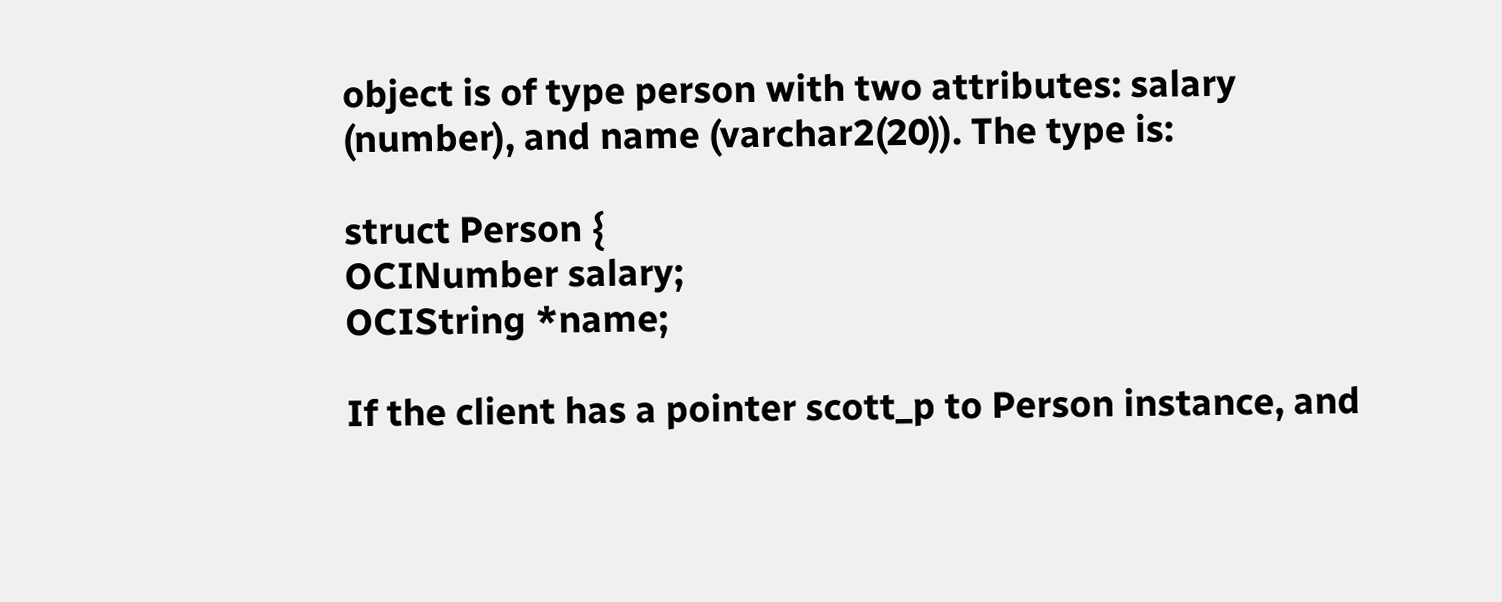object is of type person with two attributes: salary (number), and name (varchar2(20)). The type is:

struct Person {
OCINumber salary;
OCIString *name;

If the client has a pointer scott_p to Person instance, and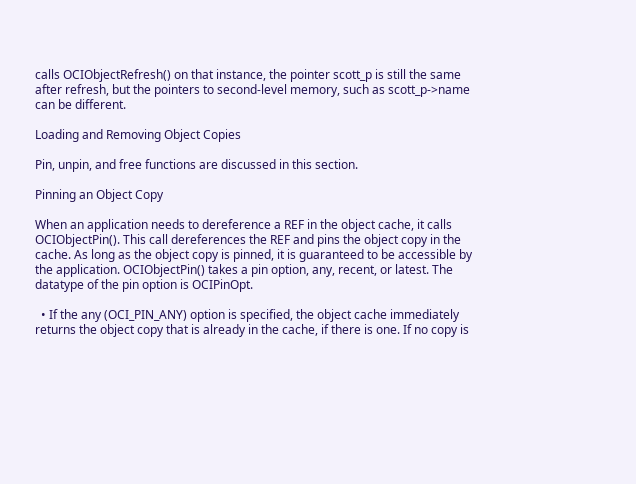calls OCIObjectRefresh() on that instance, the pointer scott_p is still the same after refresh, but the pointers to second-level memory, such as scott_p->name can be different.

Loading and Removing Object Copies

Pin, unpin, and free functions are discussed in this section.

Pinning an Object Copy

When an application needs to dereference a REF in the object cache, it calls OCIObjectPin(). This call dereferences the REF and pins the object copy in the cache. As long as the object copy is pinned, it is guaranteed to be accessible by the application. OCIObjectPin() takes a pin option, any, recent, or latest. The datatype of the pin option is OCIPinOpt.

  • If the any (OCI_PIN_ANY) option is specified, the object cache immediately returns the object copy that is already in the cache, if there is one. If no copy is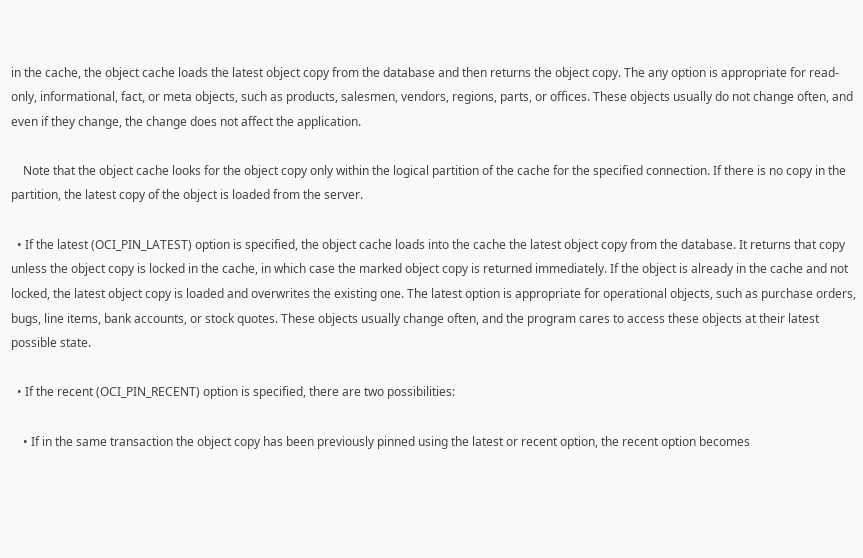in the cache, the object cache loads the latest object copy from the database and then returns the object copy. The any option is appropriate for read-only, informational, fact, or meta objects, such as products, salesmen, vendors, regions, parts, or offices. These objects usually do not change often, and even if they change, the change does not affect the application.

    Note that the object cache looks for the object copy only within the logical partition of the cache for the specified connection. If there is no copy in the partition, the latest copy of the object is loaded from the server.

  • If the latest (OCI_PIN_LATEST) option is specified, the object cache loads into the cache the latest object copy from the database. It returns that copy unless the object copy is locked in the cache, in which case the marked object copy is returned immediately. If the object is already in the cache and not locked, the latest object copy is loaded and overwrites the existing one. The latest option is appropriate for operational objects, such as purchase orders, bugs, line items, bank accounts, or stock quotes. These objects usually change often, and the program cares to access these objects at their latest possible state.

  • If the recent (OCI_PIN_RECENT) option is specified, there are two possibilities:

    • If in the same transaction the object copy has been previously pinned using the latest or recent option, the recent option becomes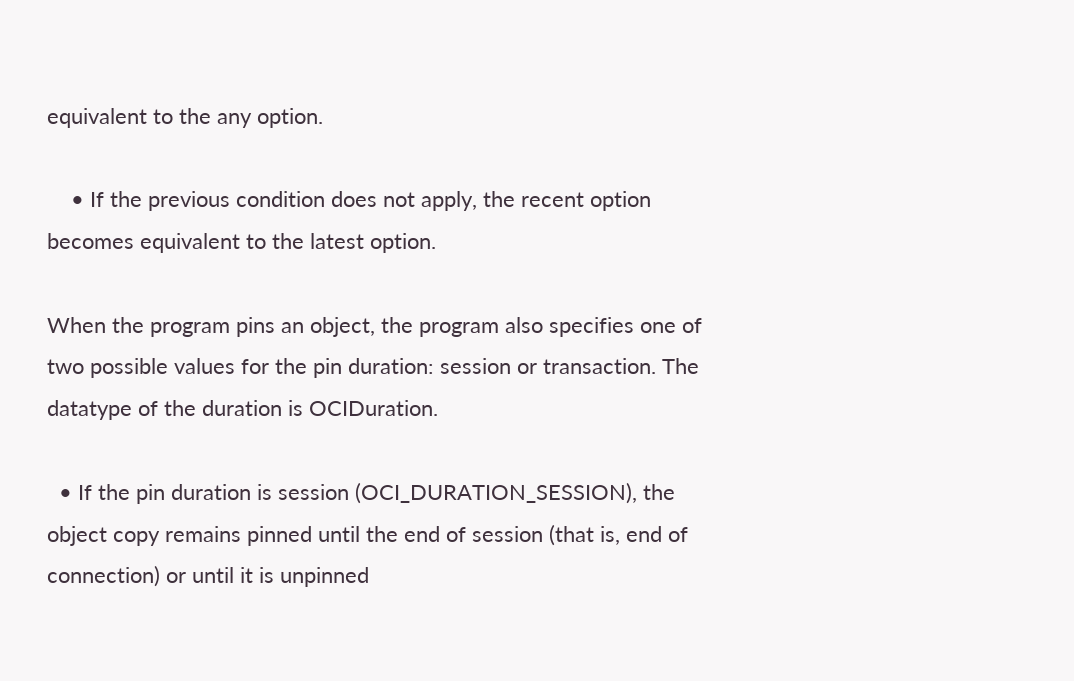equivalent to the any option.

    • If the previous condition does not apply, the recent option becomes equivalent to the latest option.

When the program pins an object, the program also specifies one of two possible values for the pin duration: session or transaction. The datatype of the duration is OCIDuration.

  • If the pin duration is session (OCI_DURATION_SESSION), the object copy remains pinned until the end of session (that is, end of connection) or until it is unpinned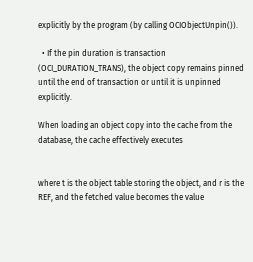explicitly by the program (by calling OCIObjectUnpin()).

  • If the pin duration is transaction (OCI_DURATION_TRANS), the object copy remains pinned until the end of transaction or until it is unpinned explicitly.

When loading an object copy into the cache from the database, the cache effectively executes


where t is the object table storing the object, and r is the REF, and the fetched value becomes the value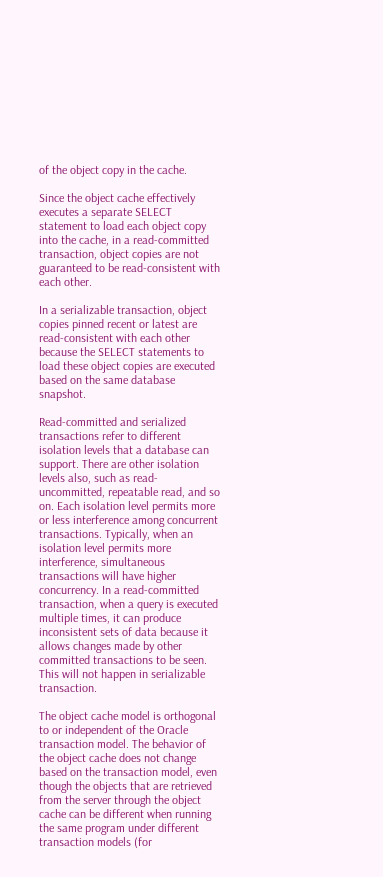of the object copy in the cache.

Since the object cache effectively executes a separate SELECT statement to load each object copy into the cache, in a read-committed transaction, object copies are not guaranteed to be read-consistent with each other.

In a serializable transaction, object copies pinned recent or latest are read-consistent with each other because the SELECT statements to load these object copies are executed based on the same database snapshot.

Read-committed and serialized transactions refer to different isolation levels that a database can support. There are other isolation levels also, such as read-uncommitted, repeatable read, and so on. Each isolation level permits more or less interference among concurrent transactions. Typically, when an isolation level permits more interference, simultaneous transactions will have higher concurrency. In a read-committed transaction, when a query is executed multiple times, it can produce inconsistent sets of data because it allows changes made by other committed transactions to be seen. This will not happen in serializable transaction.

The object cache model is orthogonal to or independent of the Oracle transaction model. The behavior of the object cache does not change based on the transaction model, even though the objects that are retrieved from the server through the object cache can be different when running the same program under different transaction models (for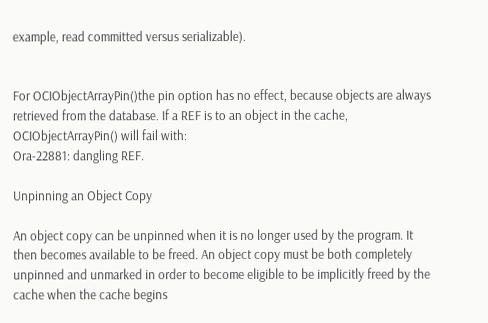example, read committed versus serializable).


For OCIObjectArrayPin()the pin option has no effect, because objects are always retrieved from the database. If a REF is to an object in the cache, OCIObjectArrayPin() will fail with:
Ora-22881: dangling REF.

Unpinning an Object Copy

An object copy can be unpinned when it is no longer used by the program. It then becomes available to be freed. An object copy must be both completely unpinned and unmarked in order to become eligible to be implicitly freed by the cache when the cache begins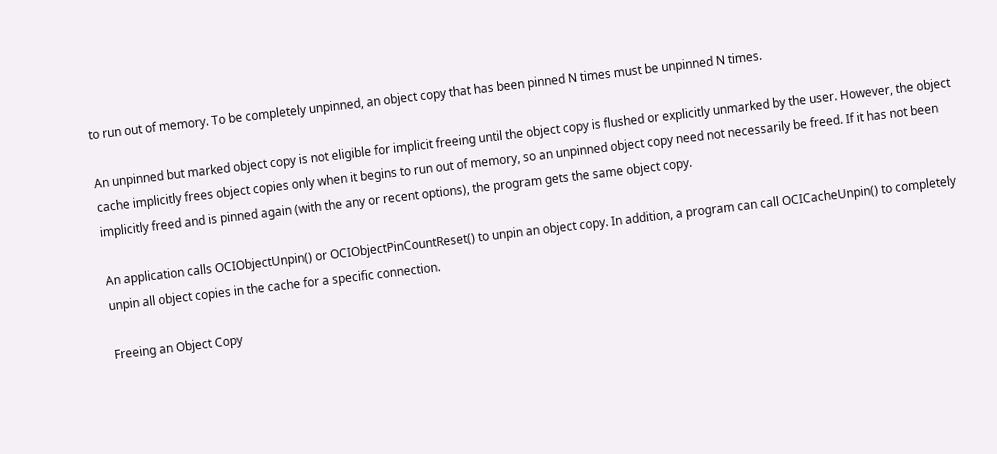to run out of memory. To be completely unpinned, an object copy that has been pinned N times must be unpinned N times.

An unpinned but marked object copy is not eligible for implicit freeing until the object copy is flushed or explicitly unmarked by the user. However, the object cache implicitly frees object copies only when it begins to run out of memory, so an unpinned object copy need not necessarily be freed. If it has not been implicitly freed and is pinned again (with the any or recent options), the program gets the same object copy.

An application calls OCIObjectUnpin() or OCIObjectPinCountReset() to unpin an object copy. In addition, a program can call OCICacheUnpin() to completely unpin all object copies in the cache for a specific connection.

Freeing an Object Copy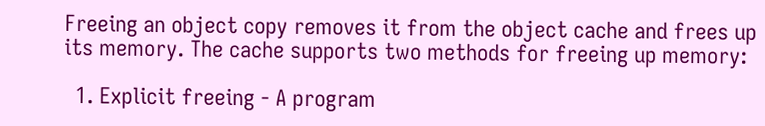Freeing an object copy removes it from the object cache and frees up its memory. The cache supports two methods for freeing up memory:

  1. Explicit freeing - A program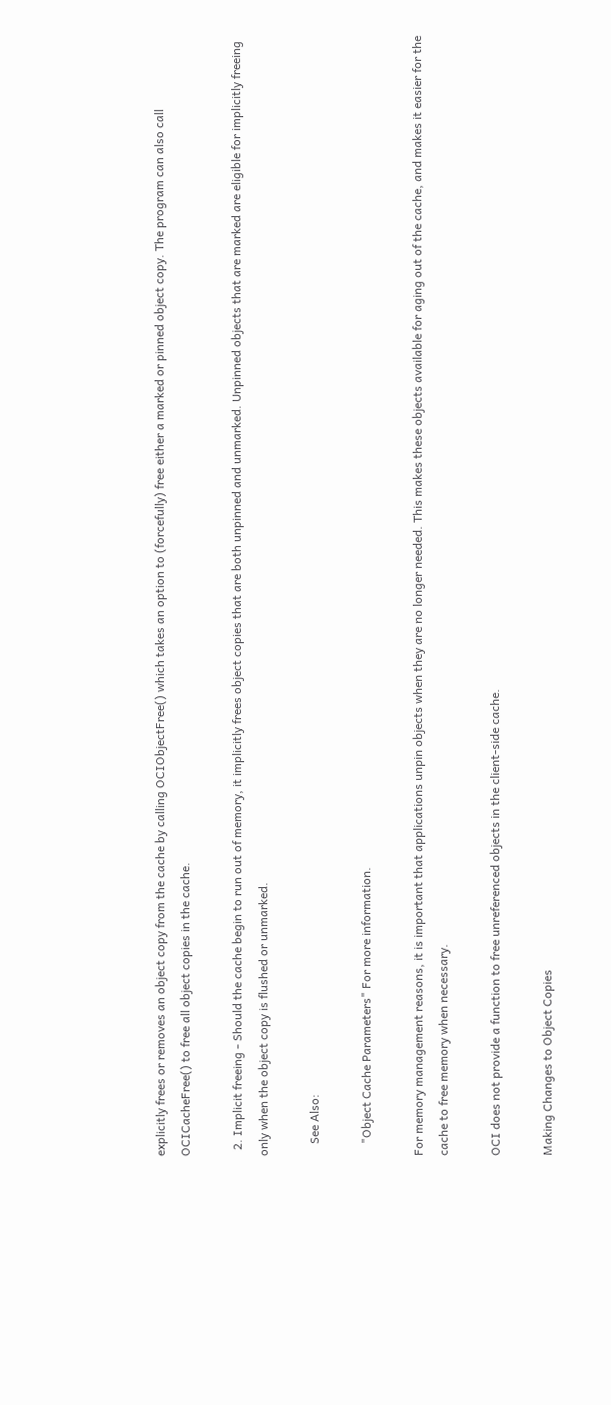explicitly frees or removes an object copy from the cache by calling OCIObjectFree() which takes an option to (forcefully) free either a marked or pinned object copy. The program can also call OCICacheFree() to free all object copies in the cache.

  2. Implicit freeing - Should the cache begin to run out of memory, it implicitly frees object copies that are both unpinned and unmarked. Unpinned objects that are marked are eligible for implicitly freeing only when the object copy is flushed or unmarked.

    See Also:

    "Object Cache Parameters" For more information.

For memory management reasons, it is important that applications unpin objects when they are no longer needed. This makes these objects available for aging out of the cache, and makes it easier for the cache to free memory when necessary.

OCI does not provide a function to free unreferenced objects in the client-side cache.

Making Changes to Object Copies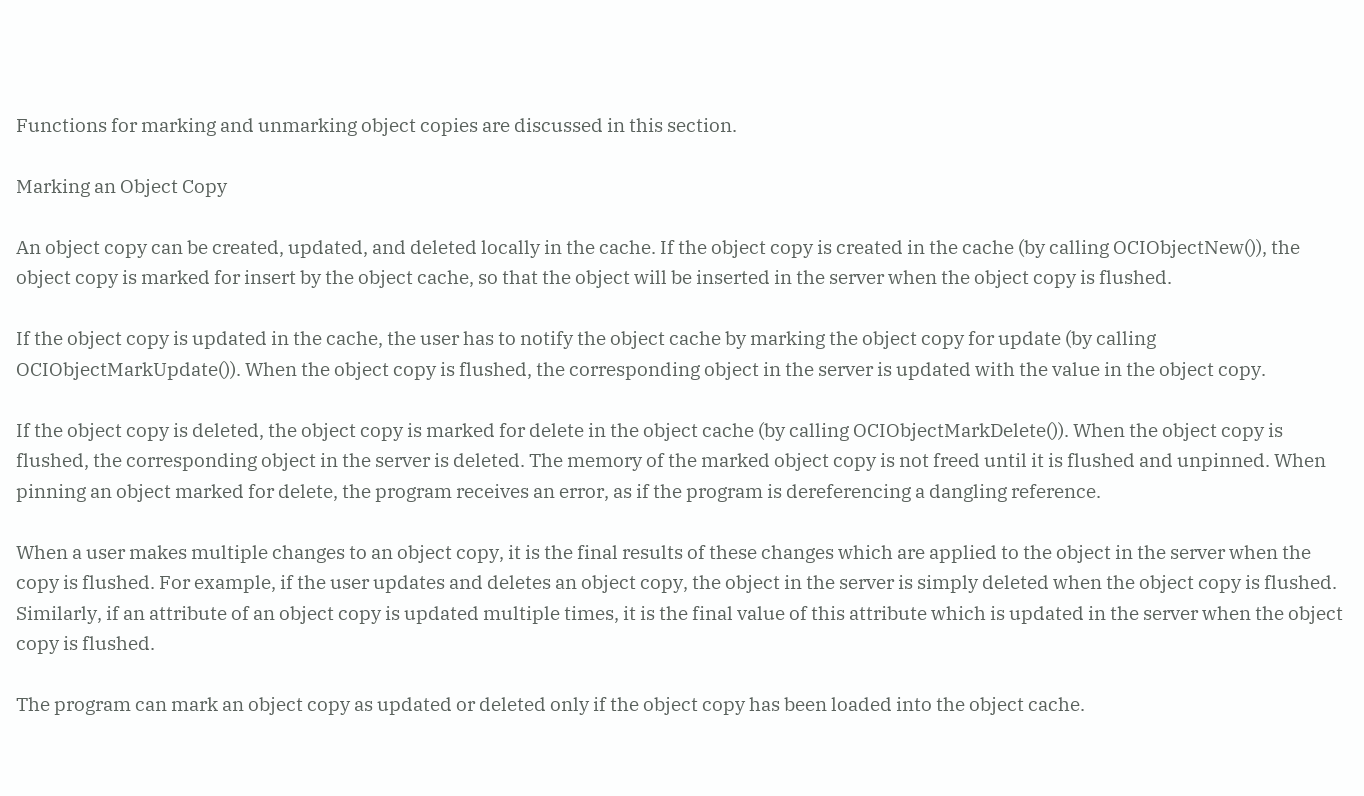Functions for marking and unmarking object copies are discussed in this section.

Marking an Object Copy

An object copy can be created, updated, and deleted locally in the cache. If the object copy is created in the cache (by calling OCIObjectNew()), the object copy is marked for insert by the object cache, so that the object will be inserted in the server when the object copy is flushed.

If the object copy is updated in the cache, the user has to notify the object cache by marking the object copy for update (by calling OCIObjectMarkUpdate()). When the object copy is flushed, the corresponding object in the server is updated with the value in the object copy.

If the object copy is deleted, the object copy is marked for delete in the object cache (by calling OCIObjectMarkDelete()). When the object copy is flushed, the corresponding object in the server is deleted. The memory of the marked object copy is not freed until it is flushed and unpinned. When pinning an object marked for delete, the program receives an error, as if the program is dereferencing a dangling reference.

When a user makes multiple changes to an object copy, it is the final results of these changes which are applied to the object in the server when the copy is flushed. For example, if the user updates and deletes an object copy, the object in the server is simply deleted when the object copy is flushed. Similarly, if an attribute of an object copy is updated multiple times, it is the final value of this attribute which is updated in the server when the object copy is flushed.

The program can mark an object copy as updated or deleted only if the object copy has been loaded into the object cache.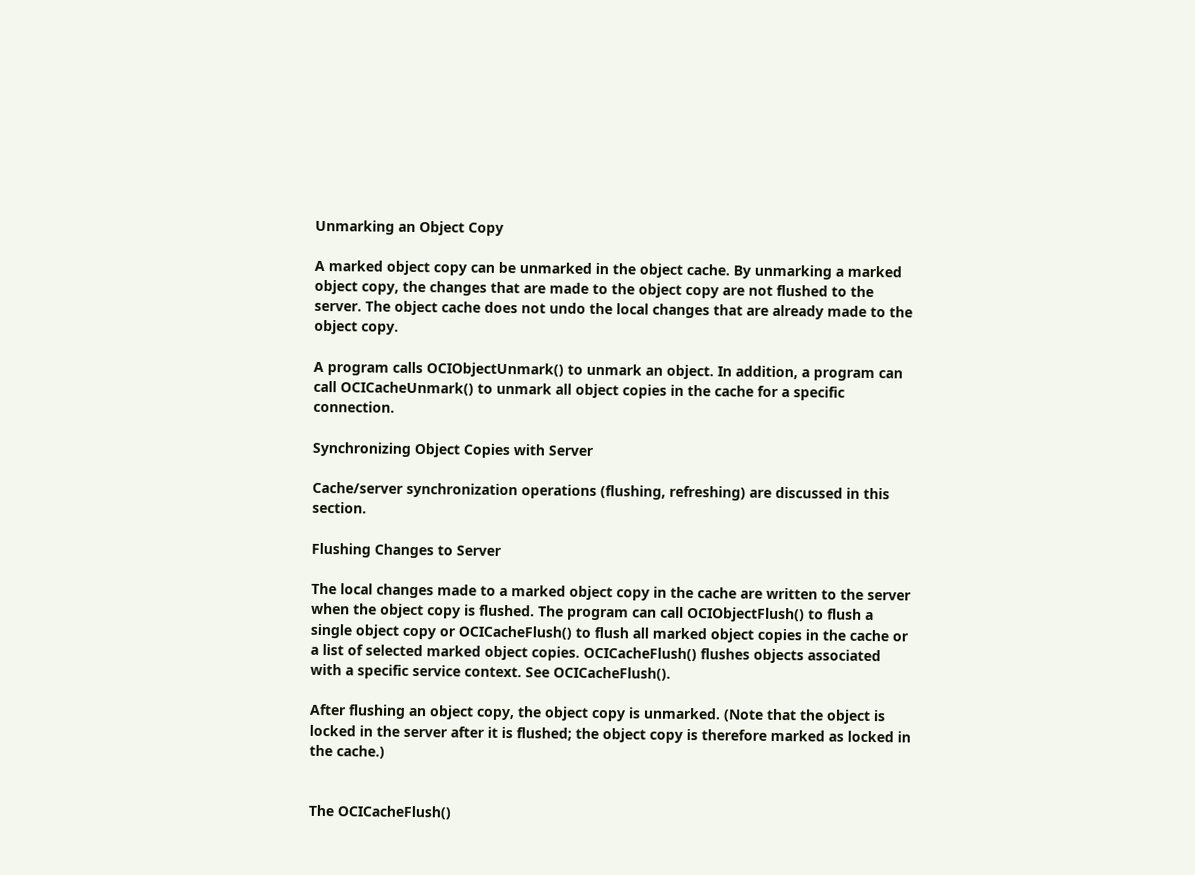Unmarking an Object Copy

A marked object copy can be unmarked in the object cache. By unmarking a marked object copy, the changes that are made to the object copy are not flushed to the server. The object cache does not undo the local changes that are already made to the object copy.

A program calls OCIObjectUnmark() to unmark an object. In addition, a program can call OCICacheUnmark() to unmark all object copies in the cache for a specific connection.

Synchronizing Object Copies with Server

Cache/server synchronization operations (flushing, refreshing) are discussed in this section.

Flushing Changes to Server

The local changes made to a marked object copy in the cache are written to the server when the object copy is flushed. The program can call OCIObjectFlush() to flush a single object copy or OCICacheFlush() to flush all marked object copies in the cache or a list of selected marked object copies. OCICacheFlush() flushes objects associated with a specific service context. See OCICacheFlush().

After flushing an object copy, the object copy is unmarked. (Note that the object is locked in the server after it is flushed; the object copy is therefore marked as locked in the cache.)


The OCICacheFlush()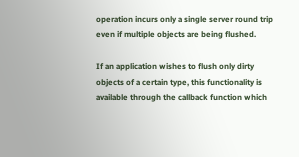operation incurs only a single server round trip even if multiple objects are being flushed.

If an application wishes to flush only dirty objects of a certain type, this functionality is available through the callback function which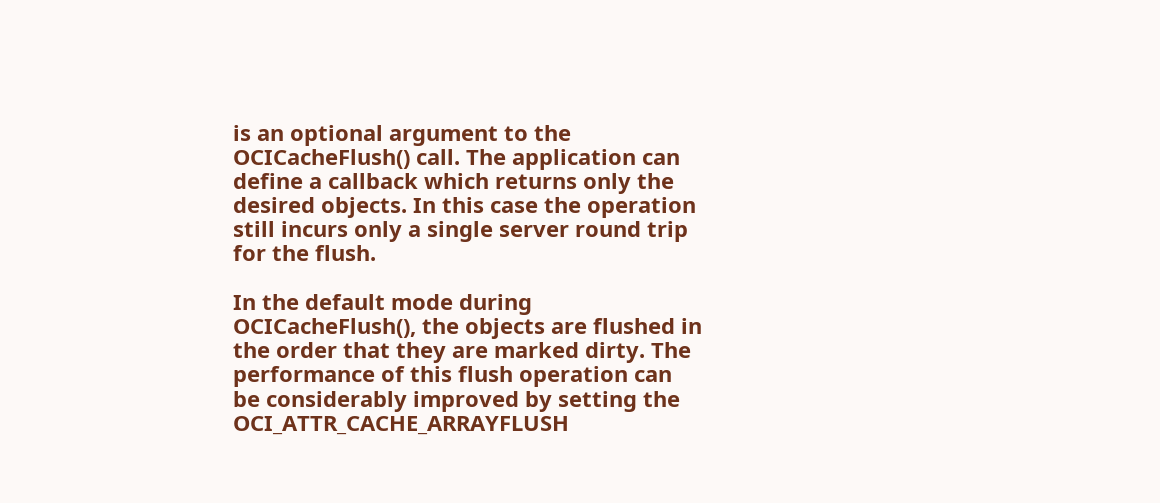is an optional argument to the OCICacheFlush() call. The application can define a callback which returns only the desired objects. In this case the operation still incurs only a single server round trip for the flush.

In the default mode during OCICacheFlush(), the objects are flushed in the order that they are marked dirty. The performance of this flush operation can be considerably improved by setting the OCI_ATTR_CACHE_ARRAYFLUSH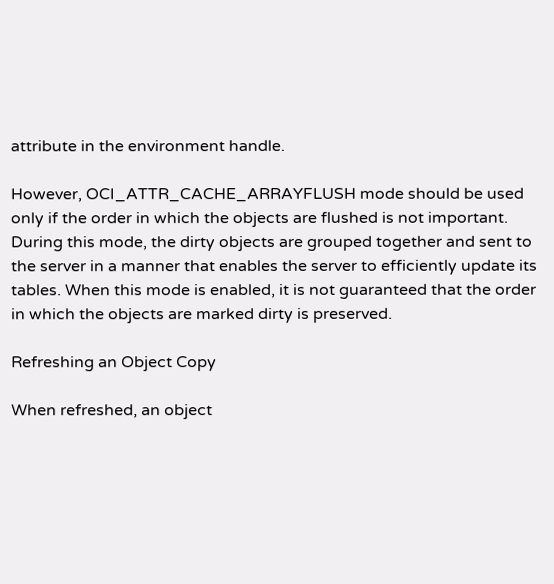attribute in the environment handle.

However, OCI_ATTR_CACHE_ARRAYFLUSH mode should be used only if the order in which the objects are flushed is not important. During this mode, the dirty objects are grouped together and sent to the server in a manner that enables the server to efficiently update its tables. When this mode is enabled, it is not guaranteed that the order in which the objects are marked dirty is preserved.

Refreshing an Object Copy

When refreshed, an object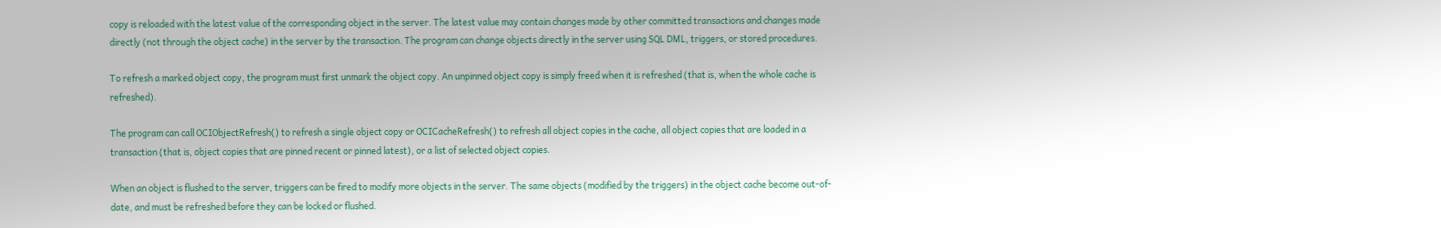copy is reloaded with the latest value of the corresponding object in the server. The latest value may contain changes made by other committed transactions and changes made directly (not through the object cache) in the server by the transaction. The program can change objects directly in the server using SQL DML, triggers, or stored procedures.

To refresh a marked object copy, the program must first unmark the object copy. An unpinned object copy is simply freed when it is refreshed (that is, when the whole cache is refreshed).

The program can call OCIObjectRefresh() to refresh a single object copy or OCICacheRefresh() to refresh all object copies in the cache, all object copies that are loaded in a transaction (that is, object copies that are pinned recent or pinned latest), or a list of selected object copies.

When an object is flushed to the server, triggers can be fired to modify more objects in the server. The same objects (modified by the triggers) in the object cache become out-of-date, and must be refreshed before they can be locked or flushed.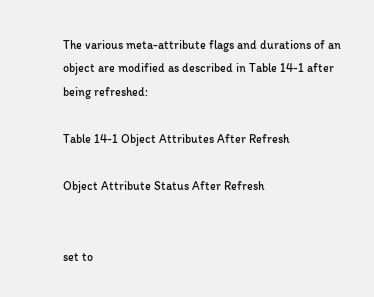The various meta-attribute flags and durations of an object are modified as described in Table 14-1 after being refreshed:

Table 14-1 Object Attributes After Refresh

Object Attribute Status After Refresh


set to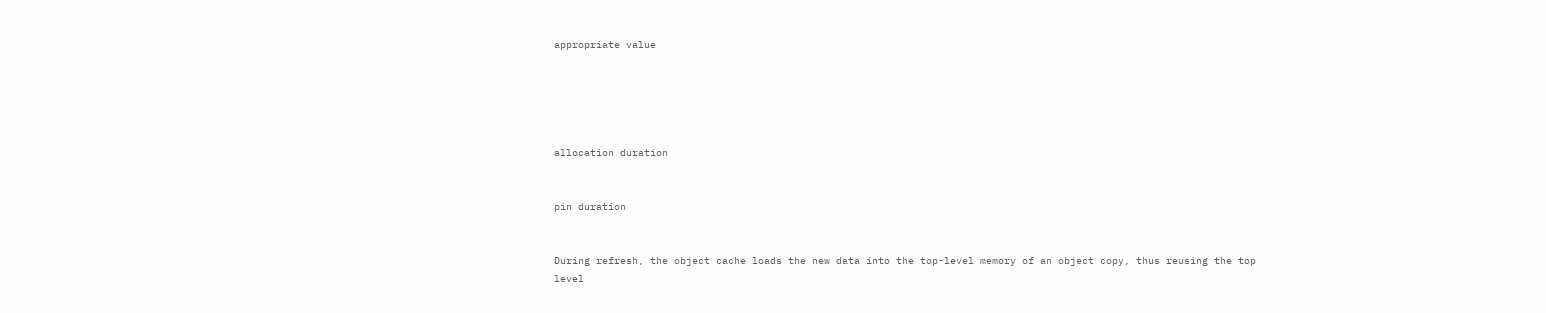appropriate value





allocation duration


pin duration


During refresh, the object cache loads the new data into the top-level memory of an object copy, thus reusing the top level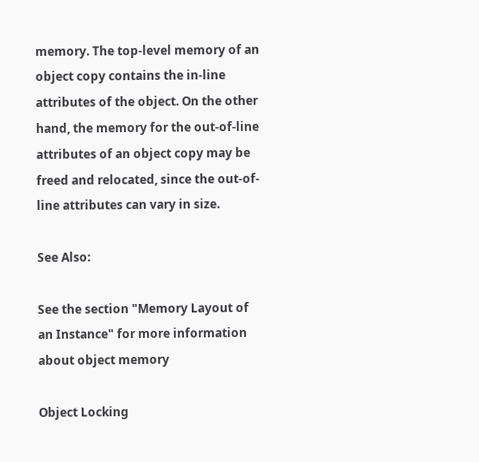memory. The top-level memory of an object copy contains the in-line attributes of the object. On the other hand, the memory for the out-of-line attributes of an object copy may be freed and relocated, since the out-of-line attributes can vary in size.

See Also:

See the section "Memory Layout of an Instance" for more information about object memory

Object Locking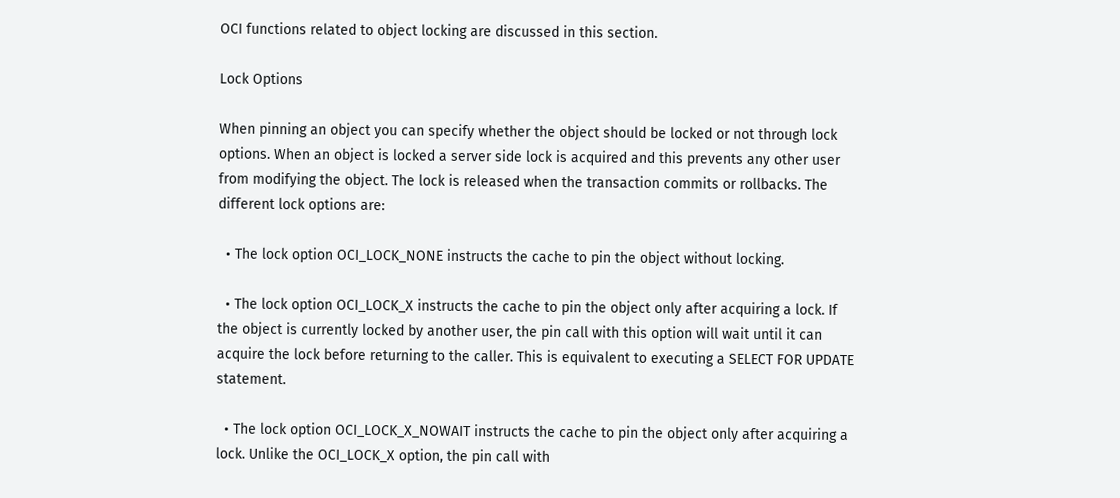OCI functions related to object locking are discussed in this section.

Lock Options

When pinning an object you can specify whether the object should be locked or not through lock options. When an object is locked a server side lock is acquired and this prevents any other user from modifying the object. The lock is released when the transaction commits or rollbacks. The different lock options are:

  • The lock option OCI_LOCK_NONE instructs the cache to pin the object without locking.

  • The lock option OCI_LOCK_X instructs the cache to pin the object only after acquiring a lock. If the object is currently locked by another user, the pin call with this option will wait until it can acquire the lock before returning to the caller. This is equivalent to executing a SELECT FOR UPDATE statement.

  • The lock option OCI_LOCK_X_NOWAIT instructs the cache to pin the object only after acquiring a lock. Unlike the OCI_LOCK_X option, the pin call with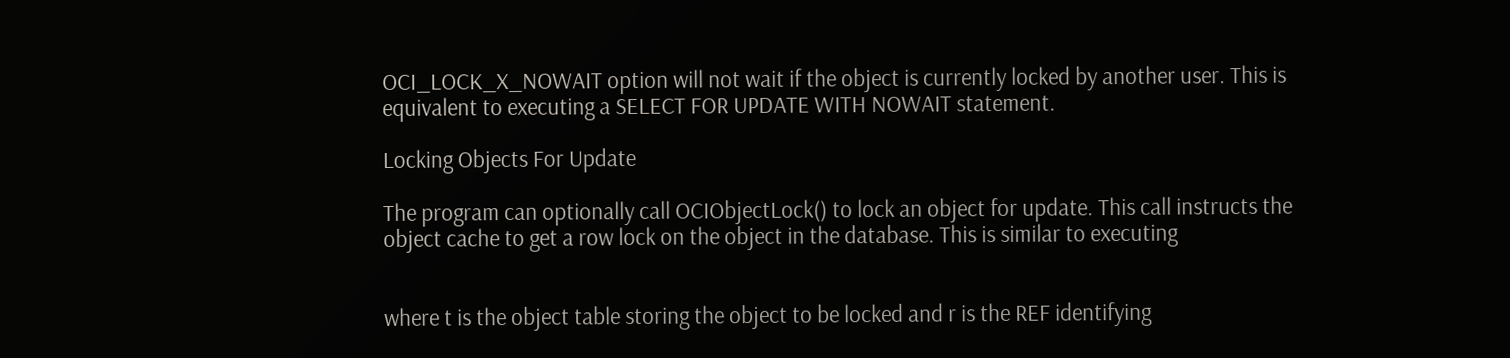OCI_LOCK_X_NOWAIT option will not wait if the object is currently locked by another user. This is equivalent to executing a SELECT FOR UPDATE WITH NOWAIT statement.

Locking Objects For Update

The program can optionally call OCIObjectLock() to lock an object for update. This call instructs the object cache to get a row lock on the object in the database. This is similar to executing


where t is the object table storing the object to be locked and r is the REF identifying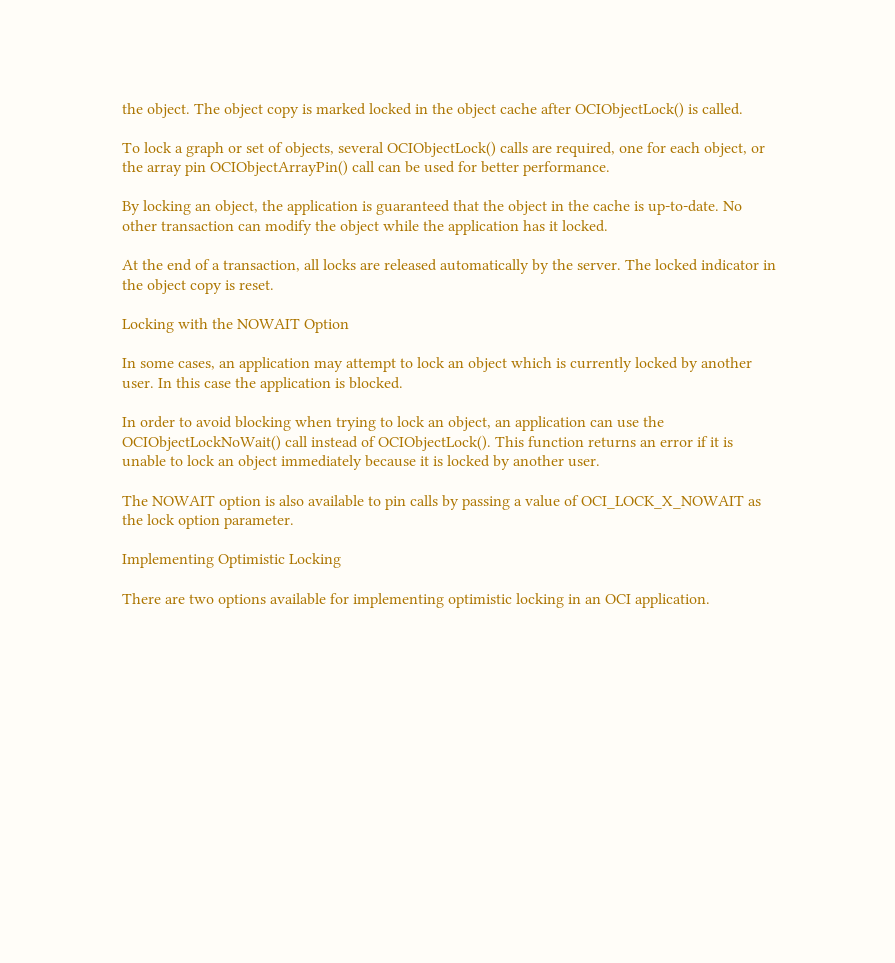the object. The object copy is marked locked in the object cache after OCIObjectLock() is called.

To lock a graph or set of objects, several OCIObjectLock() calls are required, one for each object, or the array pin OCIObjectArrayPin() call can be used for better performance.

By locking an object, the application is guaranteed that the object in the cache is up-to-date. No other transaction can modify the object while the application has it locked.

At the end of a transaction, all locks are released automatically by the server. The locked indicator in the object copy is reset.

Locking with the NOWAIT Option

In some cases, an application may attempt to lock an object which is currently locked by another user. In this case the application is blocked.

In order to avoid blocking when trying to lock an object, an application can use the OCIObjectLockNoWait() call instead of OCIObjectLock(). This function returns an error if it is unable to lock an object immediately because it is locked by another user.

The NOWAIT option is also available to pin calls by passing a value of OCI_LOCK_X_NOWAIT as the lock option parameter.

Implementing Optimistic Locking

There are two options available for implementing optimistic locking in an OCI application.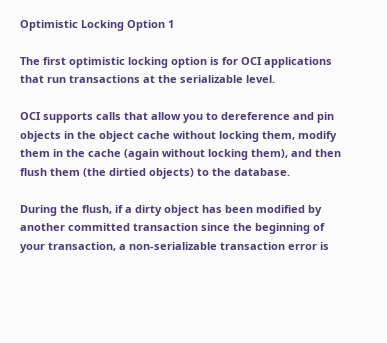Optimistic Locking Option 1

The first optimistic locking option is for OCI applications that run transactions at the serializable level.

OCI supports calls that allow you to dereference and pin objects in the object cache without locking them, modify them in the cache (again without locking them), and then flush them (the dirtied objects) to the database.

During the flush, if a dirty object has been modified by another committed transaction since the beginning of your transaction, a non-serializable transaction error is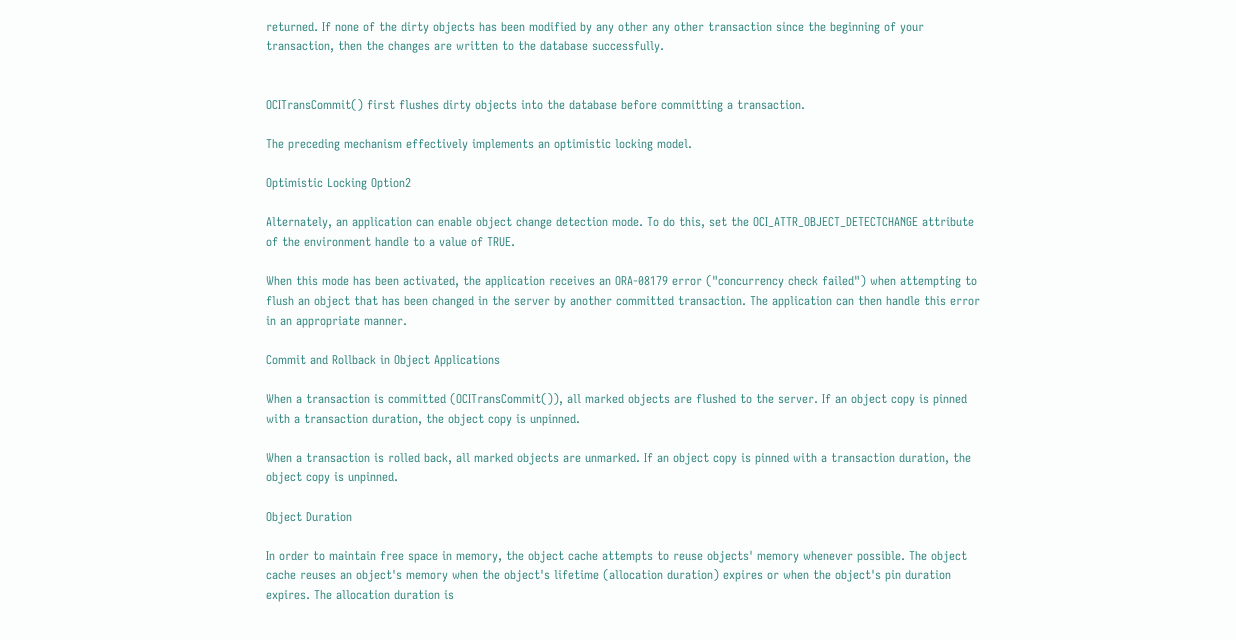returned. If none of the dirty objects has been modified by any other any other transaction since the beginning of your transaction, then the changes are written to the database successfully.


OCITransCommit() first flushes dirty objects into the database before committing a transaction.

The preceding mechanism effectively implements an optimistic locking model.

Optimistic Locking Option2

Alternately, an application can enable object change detection mode. To do this, set the OCI_ATTR_OBJECT_DETECTCHANGE attribute of the environment handle to a value of TRUE.

When this mode has been activated, the application receives an ORA-08179 error ("concurrency check failed") when attempting to flush an object that has been changed in the server by another committed transaction. The application can then handle this error in an appropriate manner.

Commit and Rollback in Object Applications

When a transaction is committed (OCITransCommit()), all marked objects are flushed to the server. If an object copy is pinned with a transaction duration, the object copy is unpinned.

When a transaction is rolled back, all marked objects are unmarked. If an object copy is pinned with a transaction duration, the object copy is unpinned.

Object Duration

In order to maintain free space in memory, the object cache attempts to reuse objects' memory whenever possible. The object cache reuses an object's memory when the object's lifetime (allocation duration) expires or when the object's pin duration expires. The allocation duration is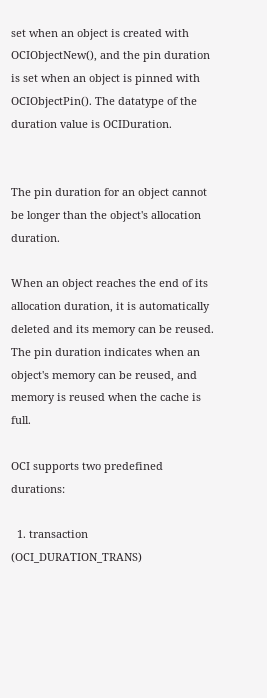set when an object is created with OCIObjectNew(), and the pin duration is set when an object is pinned with OCIObjectPin(). The datatype of the duration value is OCIDuration.


The pin duration for an object cannot be longer than the object's allocation duration.

When an object reaches the end of its allocation duration, it is automatically deleted and its memory can be reused. The pin duration indicates when an object's memory can be reused, and memory is reused when the cache is full.

OCI supports two predefined durations:

  1. transaction (OCI_DURATION_TRANS)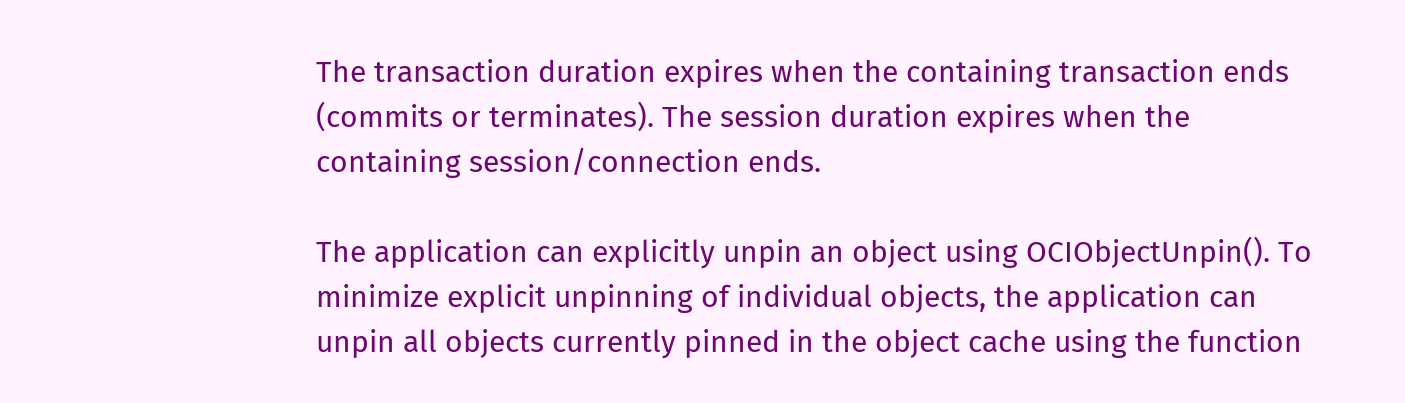The transaction duration expires when the containing transaction ends (commits or terminates). The session duration expires when the containing session/connection ends.

The application can explicitly unpin an object using OCIObjectUnpin(). To minimize explicit unpinning of individual objects, the application can unpin all objects currently pinned in the object cache using the function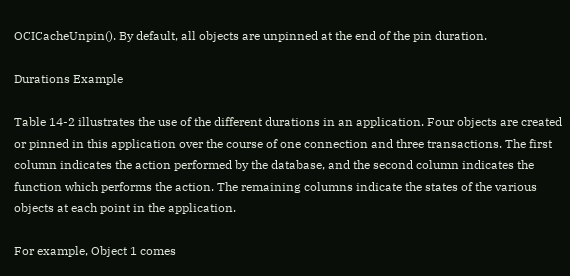OCICacheUnpin(). By default, all objects are unpinned at the end of the pin duration.

Durations Example

Table 14-2 illustrates the use of the different durations in an application. Four objects are created or pinned in this application over the course of one connection and three transactions. The first column indicates the action performed by the database, and the second column indicates the function which performs the action. The remaining columns indicate the states of the various objects at each point in the application.

For example, Object 1 comes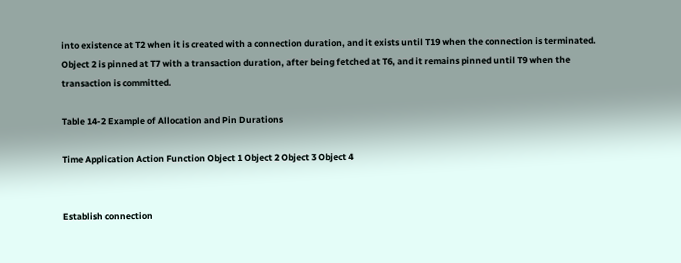into existence at T2 when it is created with a connection duration, and it exists until T19 when the connection is terminated. Object 2 is pinned at T7 with a transaction duration, after being fetched at T6, and it remains pinned until T9 when the transaction is committed.

Table 14-2 Example of Allocation and Pin Durations

Time Application Action Function Object 1 Object 2 Object 3 Object 4


Establish connection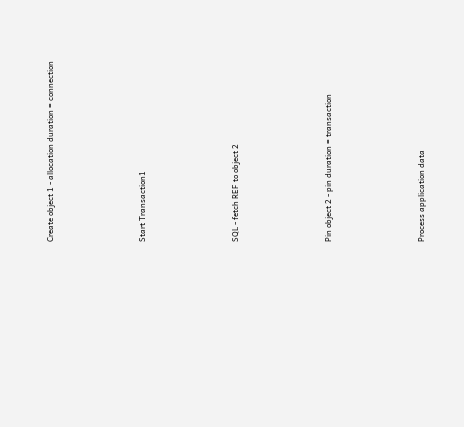Create object 1 - allocation duration = connection







Start Transaction1







SQL - fetch REF to object 2







Pin object 2 - pin duration = transaction







Process application data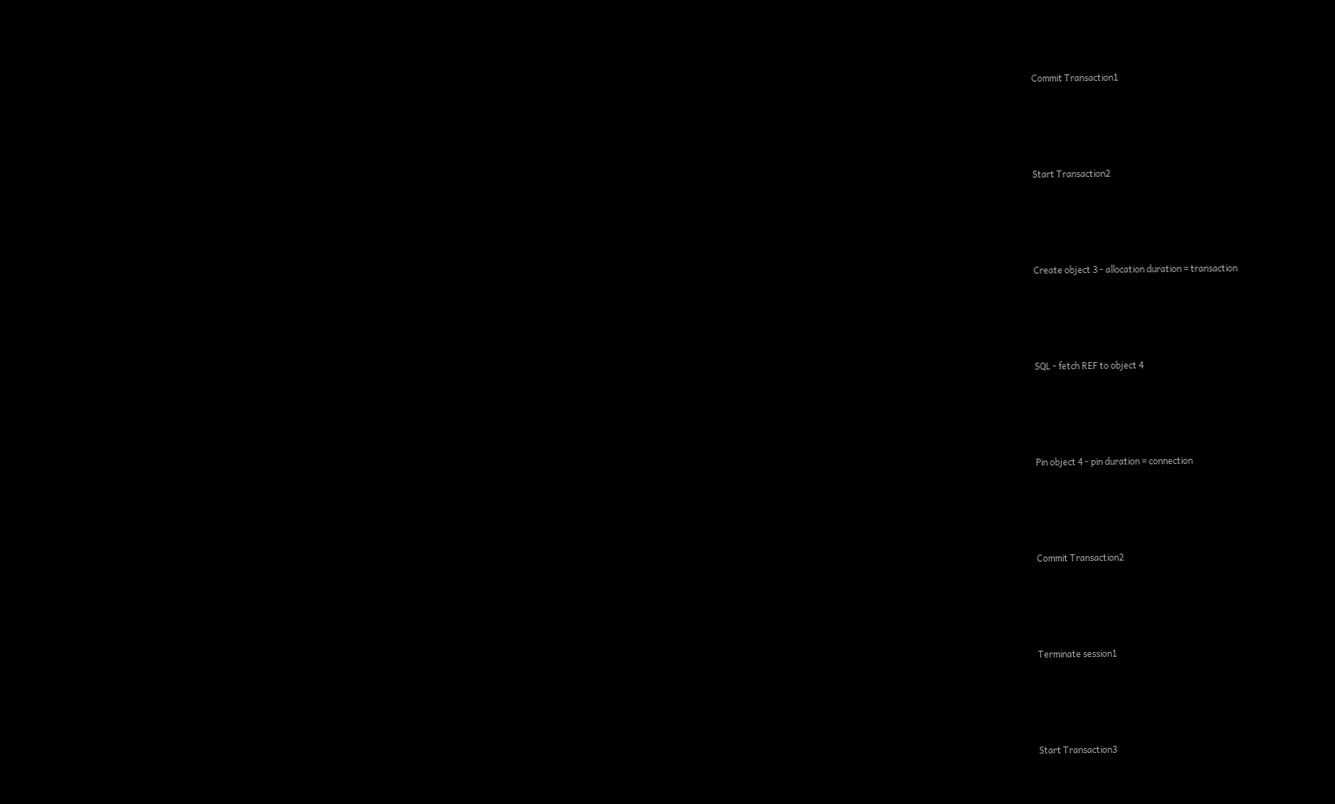Commit Transaction1







Start Transaction2







Create object 3 - allocation duration = transaction







SQL - fetch REF to object 4







Pin object 4 - pin duration = connection







Commit Transaction2







Terminate session1







Start Transaction3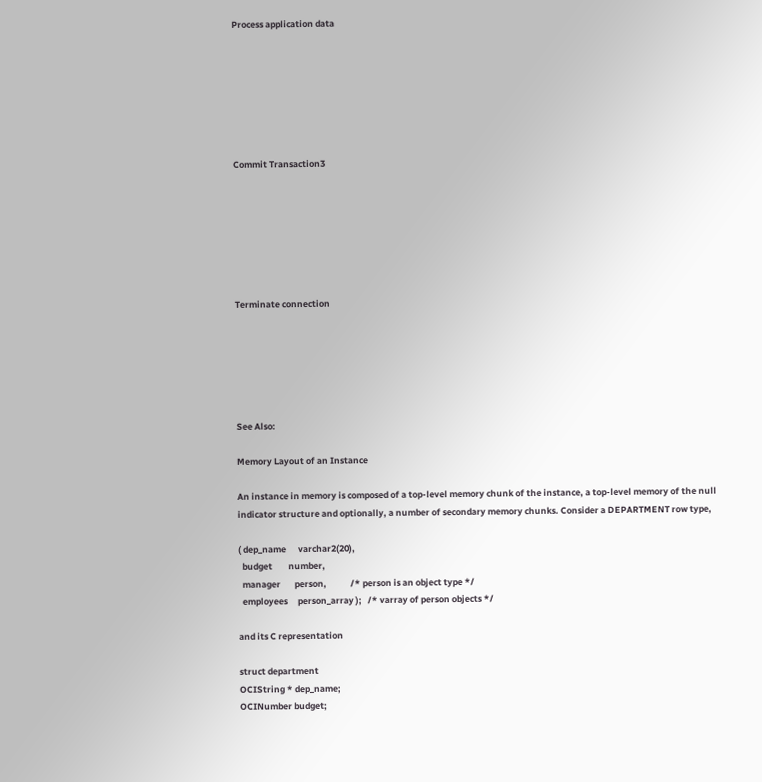Process application data







Commit Transaction3







Terminate connection






See Also:

Memory Layout of an Instance

An instance in memory is composed of a top-level memory chunk of the instance, a top-level memory of the null indicator structure and optionally, a number of secondary memory chunks. Consider a DEPARTMENT row type,

( dep_name      varchar2(20),
  budget        number,
  manager       person,            /* person is an object type */
  employees     person_array );   /* varray of person objects */

and its C representation

struct department
OCIString * dep_name;
OCINumber budget;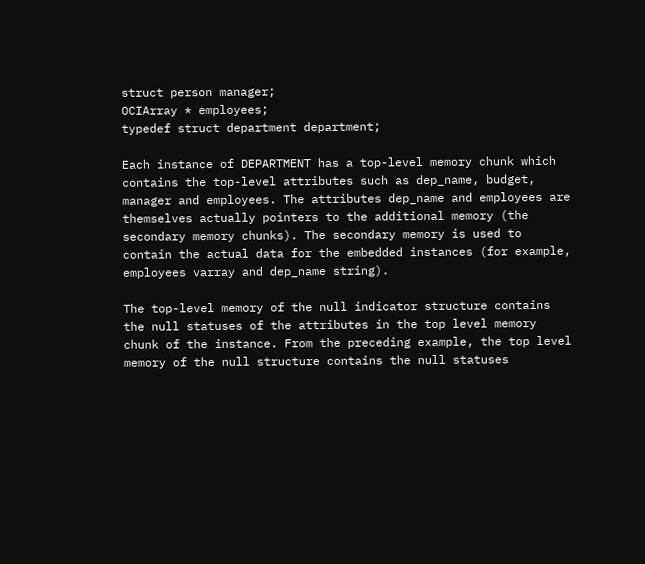struct person manager;
OCIArray * employees;
typedef struct department department;

Each instance of DEPARTMENT has a top-level memory chunk which contains the top-level attributes such as dep_name, budget, manager and employees. The attributes dep_name and employees are themselves actually pointers to the additional memory (the secondary memory chunks). The secondary memory is used to contain the actual data for the embedded instances (for example, employees varray and dep_name string).

The top-level memory of the null indicator structure contains the null statuses of the attributes in the top level memory chunk of the instance. From the preceding example, the top level memory of the null structure contains the null statuses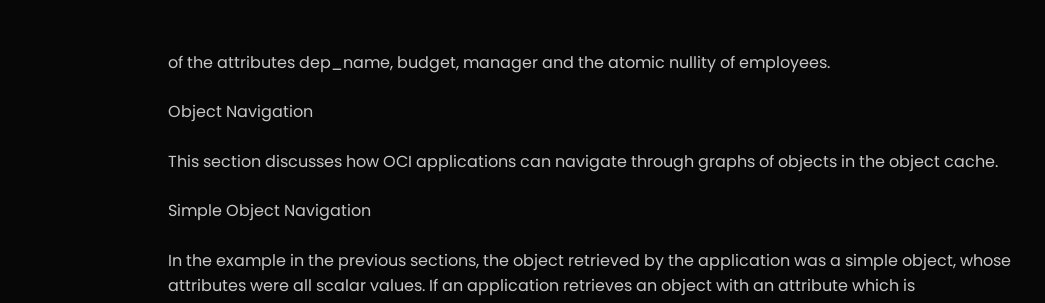of the attributes dep_name, budget, manager and the atomic nullity of employees.

Object Navigation

This section discusses how OCI applications can navigate through graphs of objects in the object cache.

Simple Object Navigation

In the example in the previous sections, the object retrieved by the application was a simple object, whose attributes were all scalar values. If an application retrieves an object with an attribute which is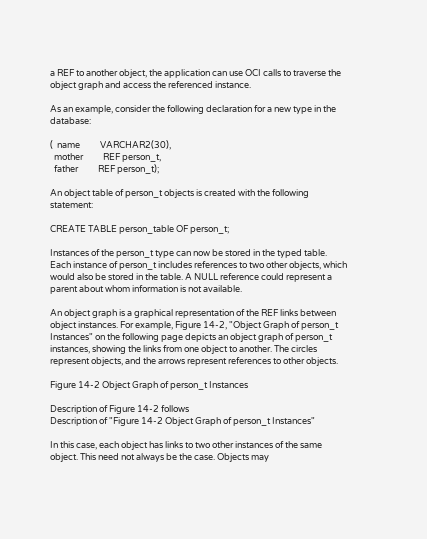a REF to another object, the application can use OCI calls to traverse the object graph and access the referenced instance.

As an example, consider the following declaration for a new type in the database:

(  name          VARCHAR2(30),
  mother          REF person_t,
  father          REF person_t);

An object table of person_t objects is created with the following statement:

CREATE TABLE person_table OF person_t;

Instances of the person_t type can now be stored in the typed table. Each instance of person_t includes references to two other objects, which would also be stored in the table. A NULL reference could represent a parent about whom information is not available.

An object graph is a graphical representation of the REF links between object instances. For example, Figure 14-2, "Object Graph of person_t Instances" on the following page depicts an object graph of person_t instances, showing the links from one object to another. The circles represent objects, and the arrows represent references to other objects.

Figure 14-2 Object Graph of person_t Instances

Description of Figure 14-2 follows
Description of "Figure 14-2 Object Graph of person_t Instances"

In this case, each object has links to two other instances of the same object. This need not always be the case. Objects may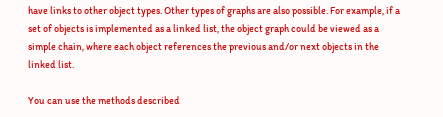have links to other object types. Other types of graphs are also possible. For example, if a set of objects is implemented as a linked list, the object graph could be viewed as a simple chain, where each object references the previous and/or next objects in the linked list.

You can use the methods described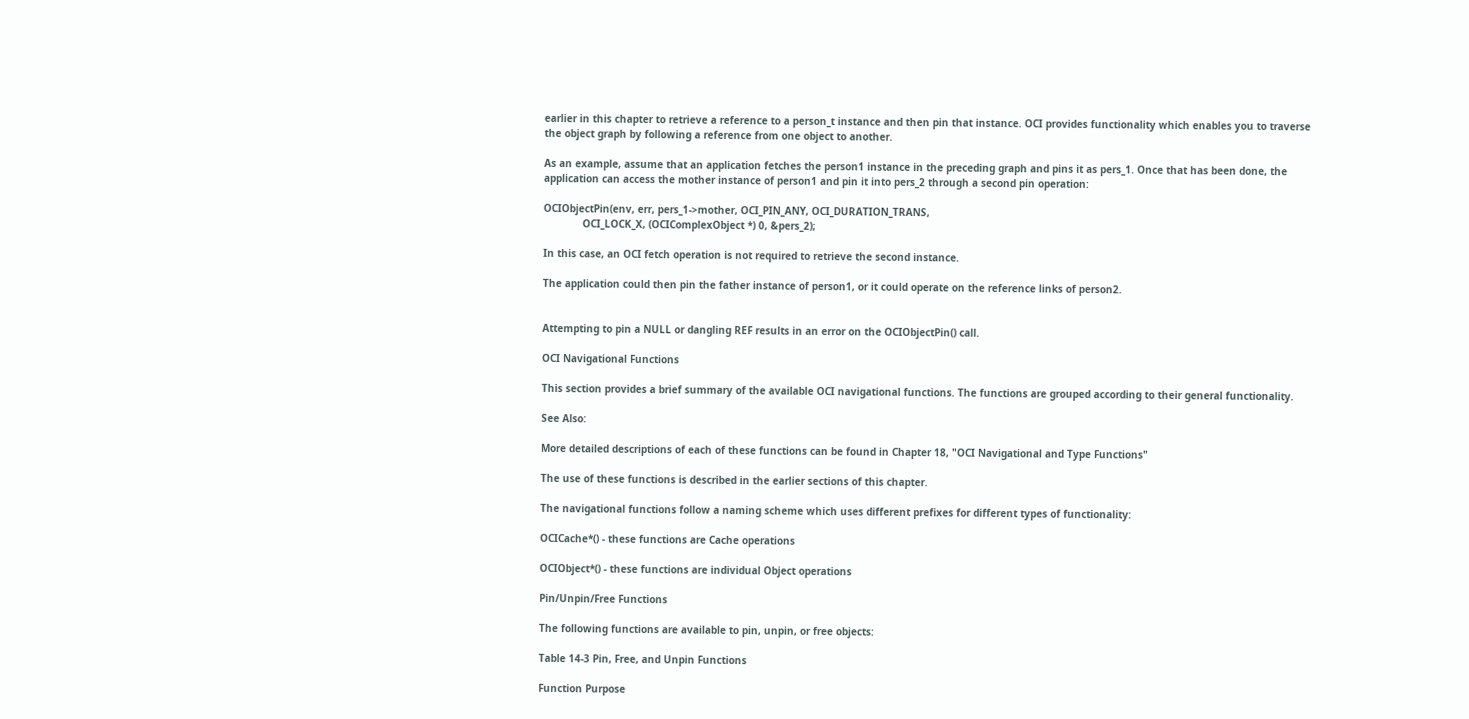earlier in this chapter to retrieve a reference to a person_t instance and then pin that instance. OCI provides functionality which enables you to traverse the object graph by following a reference from one object to another.

As an example, assume that an application fetches the person1 instance in the preceding graph and pins it as pers_1. Once that has been done, the application can access the mother instance of person1 and pin it into pers_2 through a second pin operation:

OCIObjectPin(env, err, pers_1->mother, OCI_PIN_ANY, OCI_DURATION_TRANS,
             OCI_LOCK_X, (OCIComplexObject *) 0, &pers_2);

In this case, an OCI fetch operation is not required to retrieve the second instance.

The application could then pin the father instance of person1, or it could operate on the reference links of person2.


Attempting to pin a NULL or dangling REF results in an error on the OCIObjectPin() call.

OCI Navigational Functions

This section provides a brief summary of the available OCI navigational functions. The functions are grouped according to their general functionality.

See Also:

More detailed descriptions of each of these functions can be found in Chapter 18, "OCI Navigational and Type Functions"

The use of these functions is described in the earlier sections of this chapter.

The navigational functions follow a naming scheme which uses different prefixes for different types of functionality:

OCICache*() - these functions are Cache operations

OCIObject*() - these functions are individual Object operations

Pin/Unpin/Free Functions

The following functions are available to pin, unpin, or free objects:

Table 14-3 Pin, Free, and Unpin Functions

Function Purpose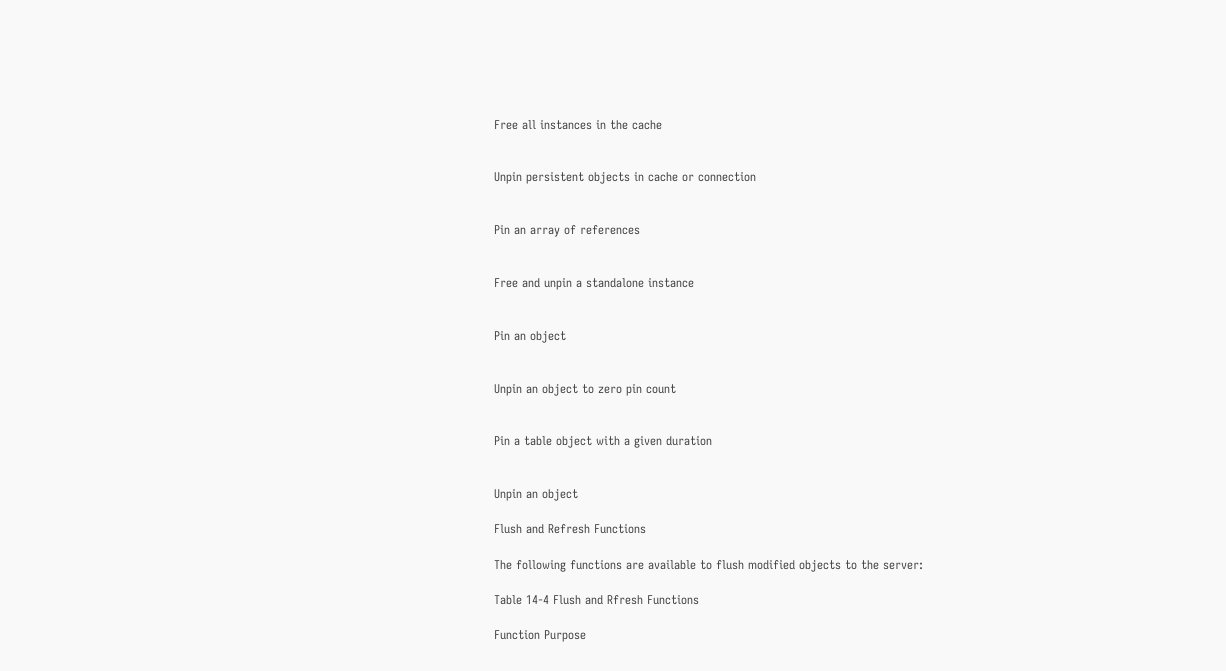Free all instances in the cache


Unpin persistent objects in cache or connection


Pin an array of references


Free and unpin a standalone instance


Pin an object


Unpin an object to zero pin count


Pin a table object with a given duration


Unpin an object

Flush and Refresh Functions

The following functions are available to flush modified objects to the server:

Table 14-4 Flush and Rfresh Functions

Function Purpose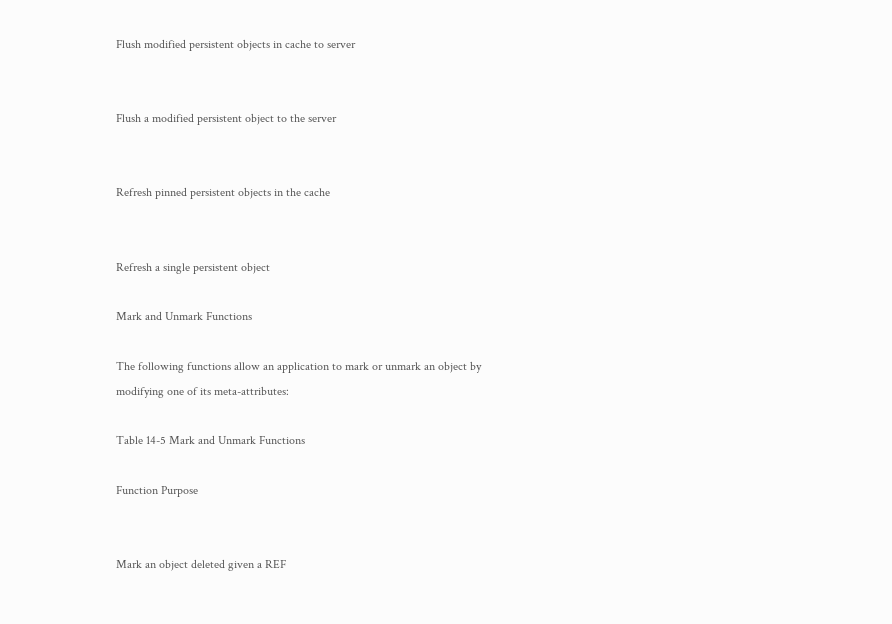Flush modified persistent objects in cache to server


Flush a modified persistent object to the server


Refresh pinned persistent objects in the cache


Refresh a single persistent object

Mark and Unmark Functions

The following functions allow an application to mark or unmark an object by modifying one of its meta-attributes:

Table 14-5 Mark and Unmark Functions

Function Purpose


Mark an object deleted given a REF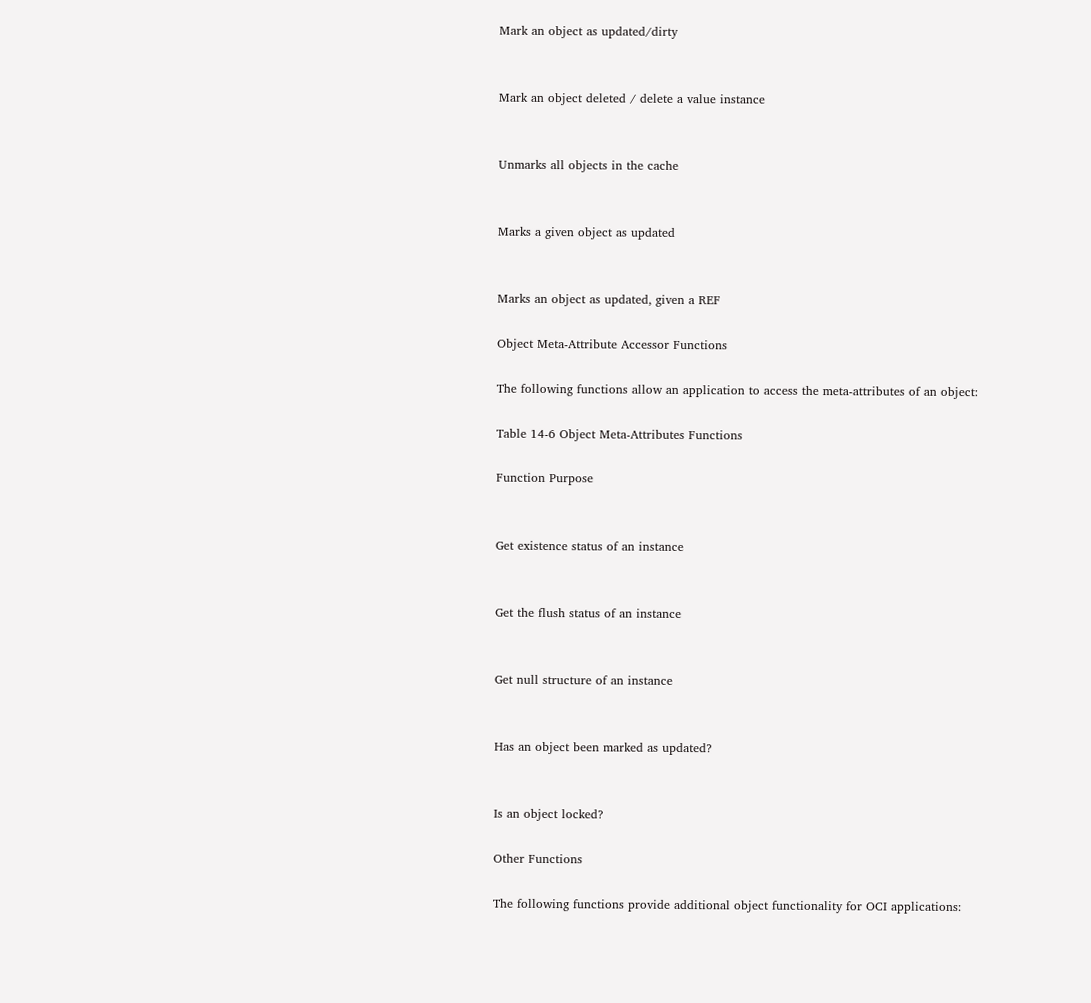Mark an object as updated/dirty


Mark an object deleted / delete a value instance


Unmarks all objects in the cache


Marks a given object as updated


Marks an object as updated, given a REF

Object Meta-Attribute Accessor Functions

The following functions allow an application to access the meta-attributes of an object:

Table 14-6 Object Meta-Attributes Functions

Function Purpose


Get existence status of an instance


Get the flush status of an instance


Get null structure of an instance


Has an object been marked as updated?


Is an object locked?

Other Functions

The following functions provide additional object functionality for OCI applications: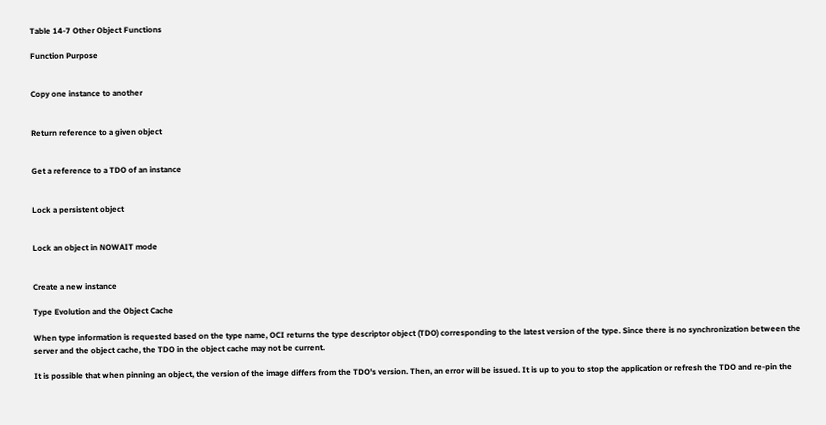Table 14-7 Other Object Functions

Function Purpose


Copy one instance to another


Return reference to a given object


Get a reference to a TDO of an instance


Lock a persistent object


Lock an object in NOWAIT mode


Create a new instance

Type Evolution and the Object Cache

When type information is requested based on the type name, OCI returns the type descriptor object (TDO) corresponding to the latest version of the type. Since there is no synchronization between the server and the object cache, the TDO in the object cache may not be current.

It is possible that when pinning an object, the version of the image differs from the TDO's version. Then, an error will be issued. It is up to you to stop the application or refresh the TDO and re-pin the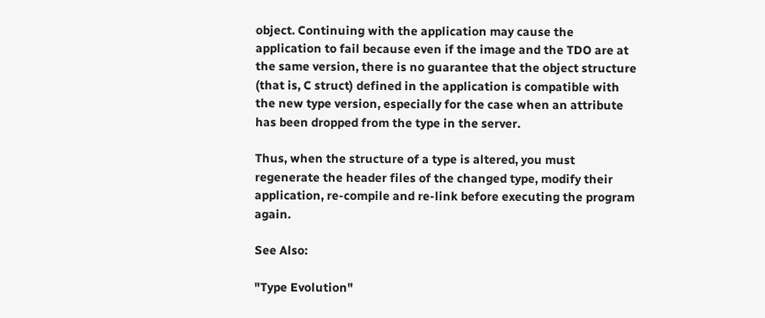object. Continuing with the application may cause the application to fail because even if the image and the TDO are at the same version, there is no guarantee that the object structure (that is, C struct) defined in the application is compatible with the new type version, especially for the case when an attribute has been dropped from the type in the server.

Thus, when the structure of a type is altered, you must regenerate the header files of the changed type, modify their application, re-compile and re-link before executing the program again.

See Also:

"Type Evolution"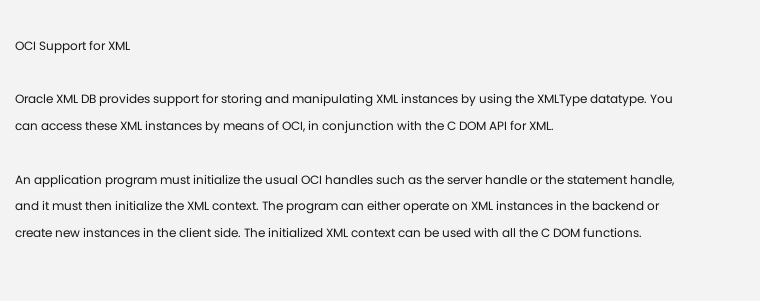OCI Support for XML

Oracle XML DB provides support for storing and manipulating XML instances by using the XMLType datatype. You can access these XML instances by means of OCI, in conjunction with the C DOM API for XML.

An application program must initialize the usual OCI handles such as the server handle or the statement handle, and it must then initialize the XML context. The program can either operate on XML instances in the backend or create new instances in the client side. The initialized XML context can be used with all the C DOM functions.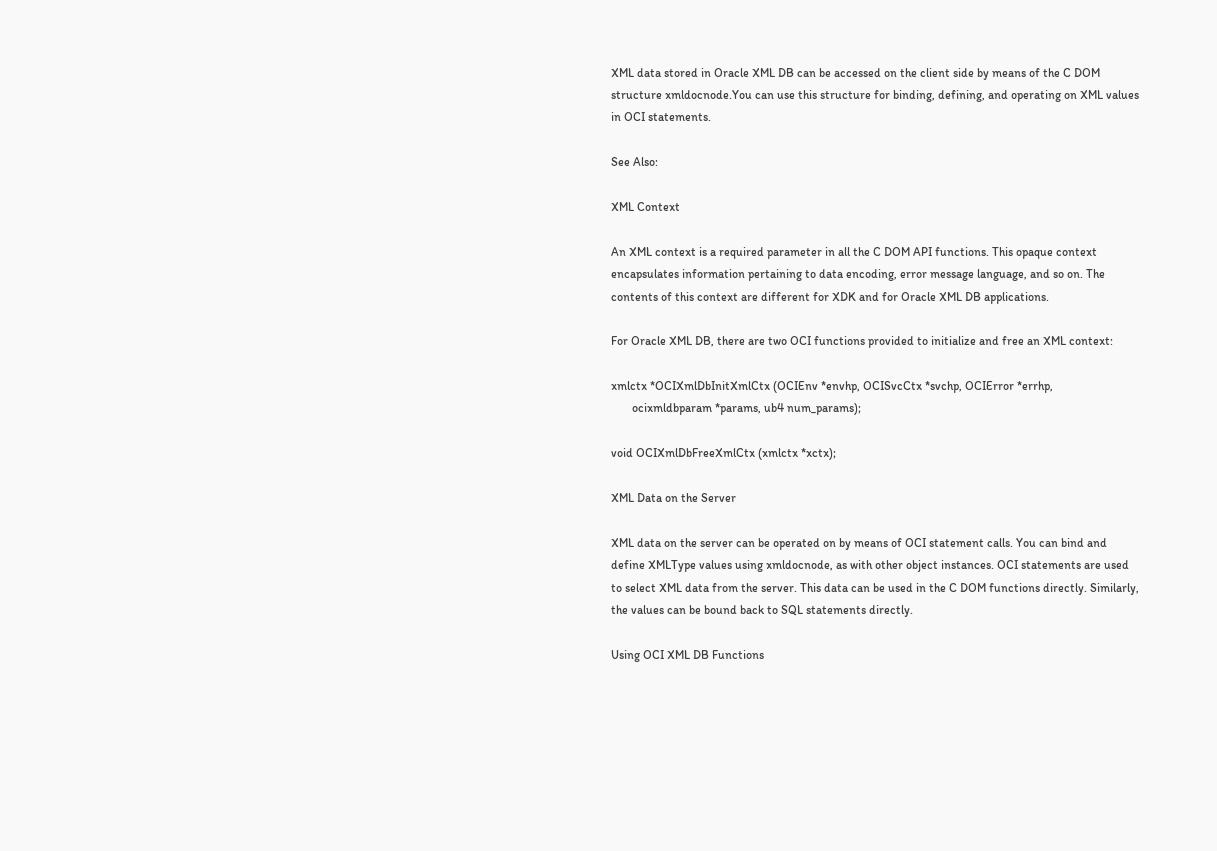XML data stored in Oracle XML DB can be accessed on the client side by means of the C DOM structure xmldocnode.You can use this structure for binding, defining, and operating on XML values in OCI statements.

See Also:

XML Context

An XML context is a required parameter in all the C DOM API functions. This opaque context encapsulates information pertaining to data encoding, error message language, and so on. The contents of this context are different for XDK and for Oracle XML DB applications.

For Oracle XML DB, there are two OCI functions provided to initialize and free an XML context:

xmlctx *OCIXmlDbInitXmlCtx (OCIEnv *envhp, OCISvcCtx *svchp, OCIError *errhp,
       ocixmldbparam *params, ub4 num_params);

void OCIXmlDbFreeXmlCtx (xmlctx *xctx);

XML Data on the Server

XML data on the server can be operated on by means of OCI statement calls. You can bind and define XMLType values using xmldocnode, as with other object instances. OCI statements are used to select XML data from the server. This data can be used in the C DOM functions directly. Similarly, the values can be bound back to SQL statements directly.

Using OCI XML DB Functions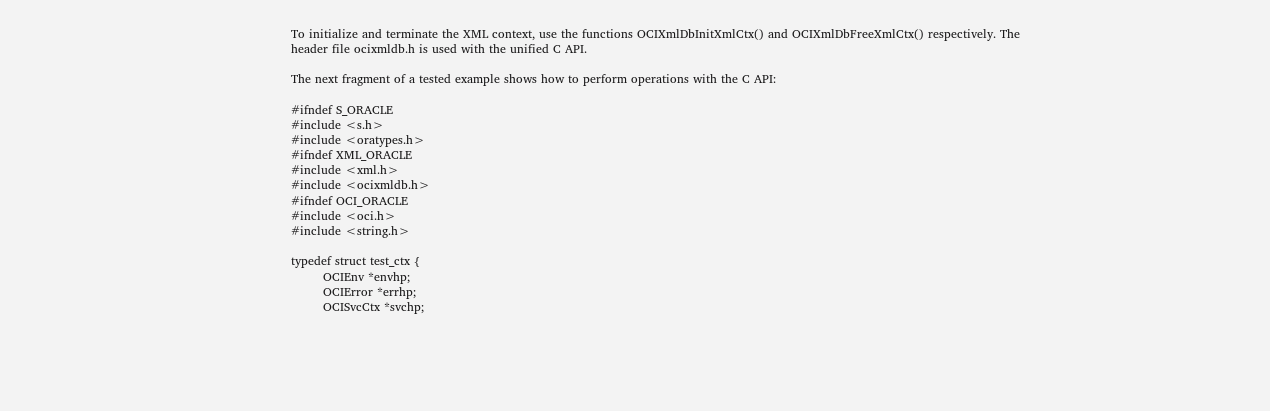To initialize and terminate the XML context, use the functions OCIXmlDbInitXmlCtx() and OCIXmlDbFreeXmlCtx() respectively. The header file ocixmldb.h is used with the unified C API.

The next fragment of a tested example shows how to perform operations with the C API:

#ifndef S_ORACLE
#include <s.h>
#include <oratypes.h>
#ifndef XML_ORACLE
#include <xml.h>
#include <ocixmldb.h>
#ifndef OCI_ORACLE
#include <oci.h>
#include <string.h>

typedef struct test_ctx {
        OCIEnv *envhp;
        OCIError *errhp;
        OCISvcCtx *svchp;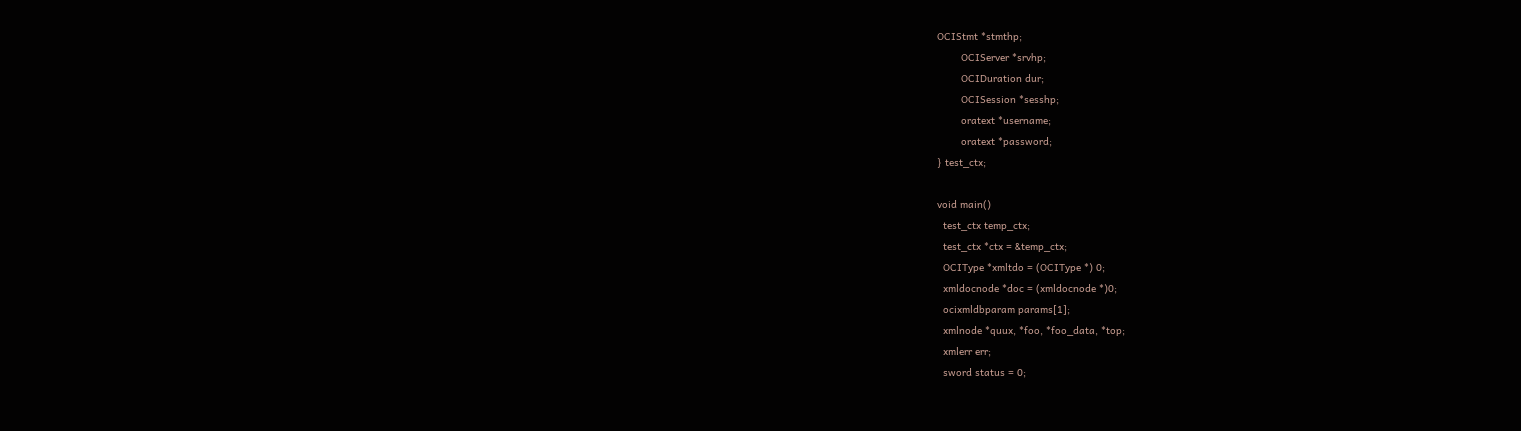OCIStmt *stmthp;
        OCIServer *srvhp;
        OCIDuration dur;
        OCISession *sesshp;
        oratext *username;
        oratext *password;
} test_ctx;

void main()
  test_ctx temp_ctx;
  test_ctx *ctx = &temp_ctx;
  OCIType *xmltdo = (OCIType *) 0;
  xmldocnode *doc = (xmldocnode *)0;
  ocixmldbparam params[1];
  xmlnode *quux, *foo, *foo_data, *top;
  xmlerr err;
  sword status = 0;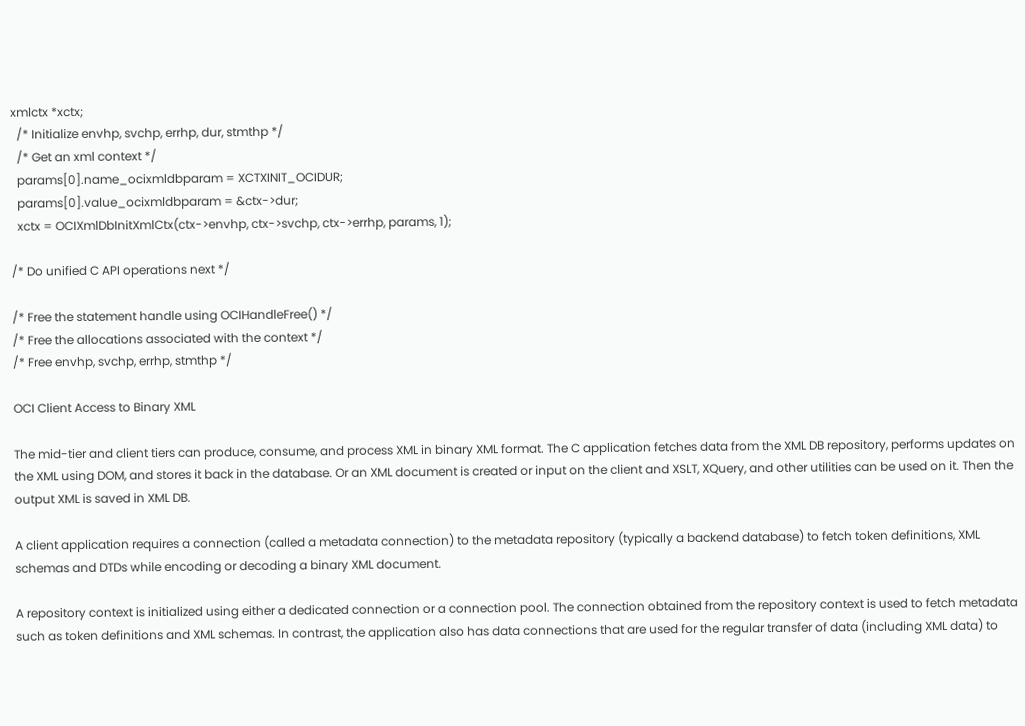xmlctx *xctx;
  /* Initialize envhp, svchp, errhp, dur, stmthp */
  /* Get an xml context */
  params[0].name_ocixmldbparam = XCTXINIT_OCIDUR;
  params[0].value_ocixmldbparam = &ctx->dur;
  xctx = OCIXmlDbInitXmlCtx(ctx->envhp, ctx->svchp, ctx->errhp, params, 1);

/* Do unified C API operations next */

/* Free the statement handle using OCIHandleFree() */
/* Free the allocations associated with the context */
/* Free envhp, svchp, errhp, stmthp */

OCI Client Access to Binary XML

The mid-tier and client tiers can produce, consume, and process XML in binary XML format. The C application fetches data from the XML DB repository, performs updates on the XML using DOM, and stores it back in the database. Or an XML document is created or input on the client and XSLT, XQuery, and other utilities can be used on it. Then the output XML is saved in XML DB.

A client application requires a connection (called a metadata connection) to the metadata repository (typically a backend database) to fetch token definitions, XML schemas and DTDs while encoding or decoding a binary XML document.

A repository context is initialized using either a dedicated connection or a connection pool. The connection obtained from the repository context is used to fetch metadata such as token definitions and XML schemas. In contrast, the application also has data connections that are used for the regular transfer of data (including XML data) to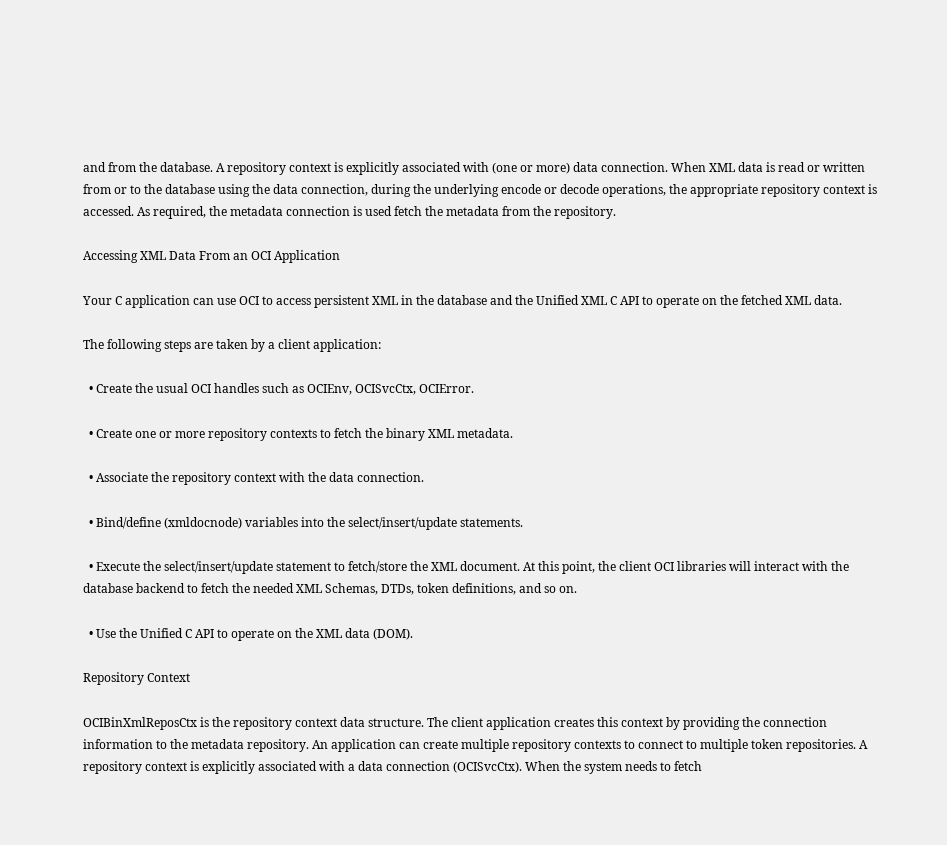and from the database. A repository context is explicitly associated with (one or more) data connection. When XML data is read or written from or to the database using the data connection, during the underlying encode or decode operations, the appropriate repository context is accessed. As required, the metadata connection is used fetch the metadata from the repository.

Accessing XML Data From an OCI Application

Your C application can use OCI to access persistent XML in the database and the Unified XML C API to operate on the fetched XML data.

The following steps are taken by a client application:

  • Create the usual OCI handles such as OCIEnv, OCISvcCtx, OCIError.

  • Create one or more repository contexts to fetch the binary XML metadata.

  • Associate the repository context with the data connection.

  • Bind/define (xmldocnode) variables into the select/insert/update statements.

  • Execute the select/insert/update statement to fetch/store the XML document. At this point, the client OCI libraries will interact with the database backend to fetch the needed XML Schemas, DTDs, token definitions, and so on.

  • Use the Unified C API to operate on the XML data (DOM).

Repository Context

OCIBinXmlReposCtx is the repository context data structure. The client application creates this context by providing the connection information to the metadata repository. An application can create multiple repository contexts to connect to multiple token repositories. A repository context is explicitly associated with a data connection (OCISvcCtx). When the system needs to fetch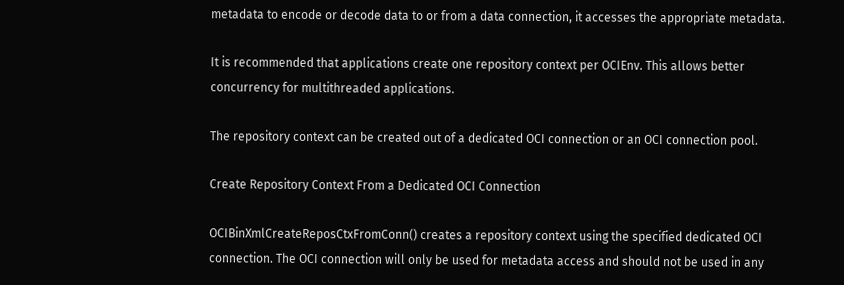metadata to encode or decode data to or from a data connection, it accesses the appropriate metadata.

It is recommended that applications create one repository context per OCIEnv. This allows better concurrency for multithreaded applications.

The repository context can be created out of a dedicated OCI connection or an OCI connection pool.

Create Repository Context From a Dedicated OCI Connection

OCIBinXmlCreateReposCtxFromConn() creates a repository context using the specified dedicated OCI connection. The OCI connection will only be used for metadata access and should not be used in any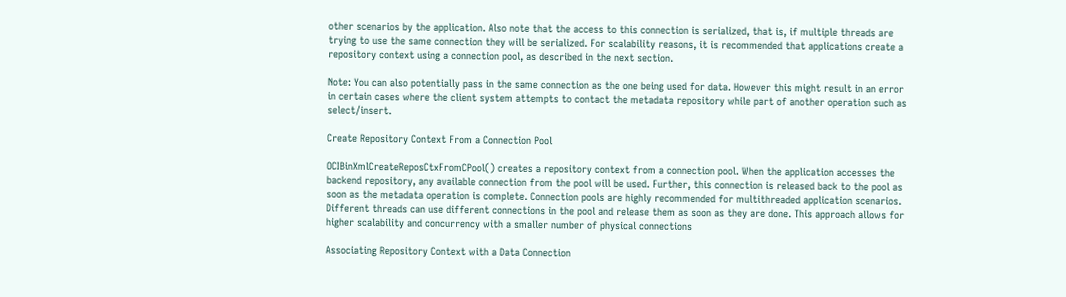other scenarios by the application. Also note that the access to this connection is serialized, that is, if multiple threads are trying to use the same connection they will be serialized. For scalability reasons, it is recommended that applications create a repository context using a connection pool, as described in the next section.

Note: You can also potentially pass in the same connection as the one being used for data. However this might result in an error in certain cases where the client system attempts to contact the metadata repository while part of another operation such as select/insert.

Create Repository Context From a Connection Pool

OCIBinXmlCreateReposCtxFromCPool() creates a repository context from a connection pool. When the application accesses the backend repository, any available connection from the pool will be used. Further, this connection is released back to the pool as soon as the metadata operation is complete. Connection pools are highly recommended for multithreaded application scenarios. Different threads can use different connections in the pool and release them as soon as they are done. This approach allows for higher scalability and concurrency with a smaller number of physical connections

Associating Repository Context with a Data Connection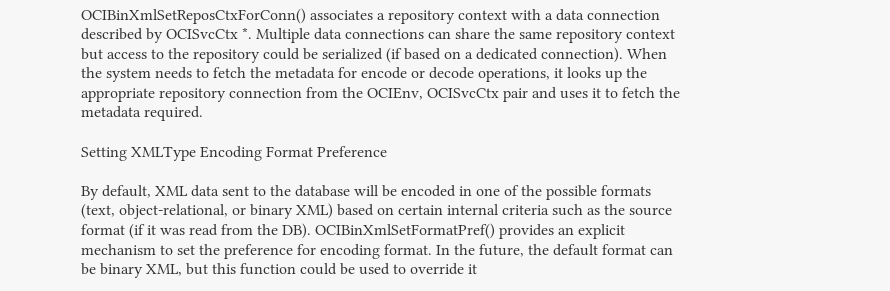OCIBinXmlSetReposCtxForConn() associates a repository context with a data connection described by OCISvcCtx *. Multiple data connections can share the same repository context but access to the repository could be serialized (if based on a dedicated connection). When the system needs to fetch the metadata for encode or decode operations, it looks up the appropriate repository connection from the OCIEnv, OCISvcCtx pair and uses it to fetch the metadata required.

Setting XMLType Encoding Format Preference

By default, XML data sent to the database will be encoded in one of the possible formats (text, object-relational, or binary XML) based on certain internal criteria such as the source format (if it was read from the DB). OCIBinXmlSetFormatPref() provides an explicit mechanism to set the preference for encoding format. In the future, the default format can be binary XML, but this function could be used to override it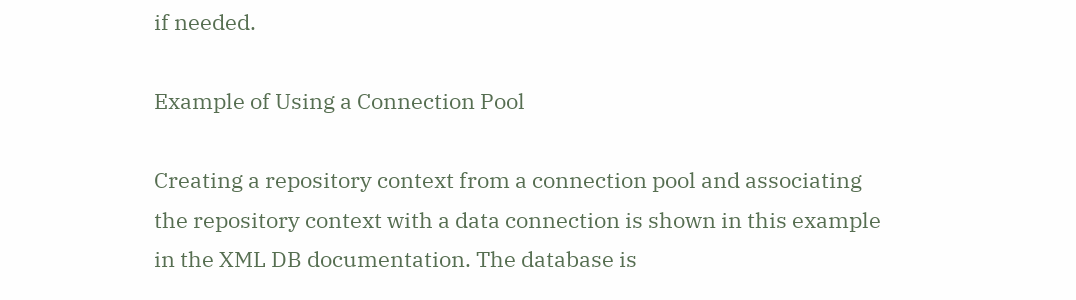if needed.

Example of Using a Connection Pool

Creating a repository context from a connection pool and associating the repository context with a data connection is shown in this example in the XML DB documentation. The database is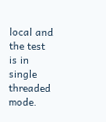local and the test is in single threaded mode.